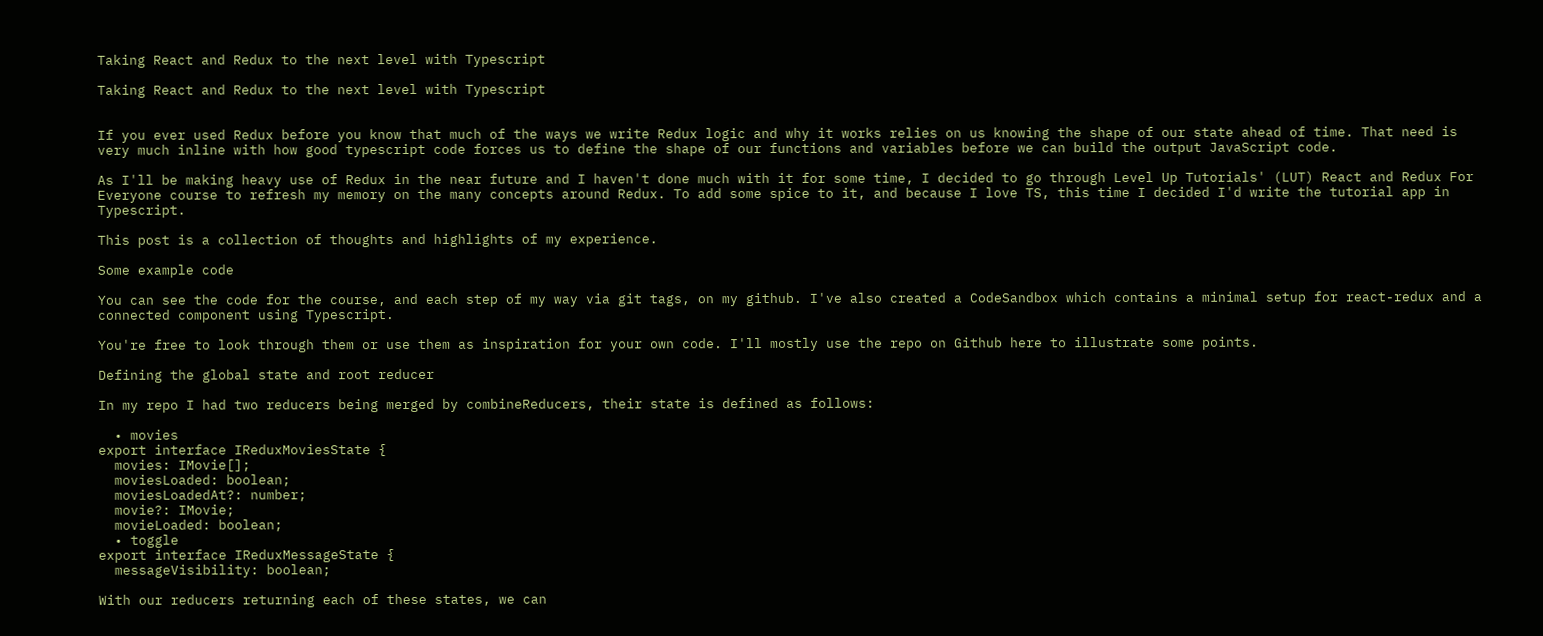Taking React and Redux to the next level with Typescript

Taking React and Redux to the next level with Typescript


If you ever used Redux before you know that much of the ways we write Redux logic and why it works relies on us knowing the shape of our state ahead of time. That need is very much inline with how good typescript code forces us to define the shape of our functions and variables before we can build the output JavaScript code.

As I'll be making heavy use of Redux in the near future and I haven't done much with it for some time, I decided to go through Level Up Tutorials' (LUT) React and Redux For Everyone course to refresh my memory on the many concepts around Redux. To add some spice to it, and because I love TS, this time I decided I'd write the tutorial app in Typescript.

This post is a collection of thoughts and highlights of my experience.

Some example code

You can see the code for the course, and each step of my way via git tags, on my github. I've also created a CodeSandbox which contains a minimal setup for react-redux and a connected component using Typescript.

You're free to look through them or use them as inspiration for your own code. I'll mostly use the repo on Github here to illustrate some points.

Defining the global state and root reducer

In my repo I had two reducers being merged by combineReducers, their state is defined as follows:

  • movies
export interface IReduxMoviesState {
  movies: IMovie[];
  moviesLoaded: boolean;
  moviesLoadedAt?: number;
  movie?: IMovie;
  movieLoaded: boolean;
  • toggle
export interface IReduxMessageState {
  messageVisibility: boolean;

With our reducers returning each of these states, we can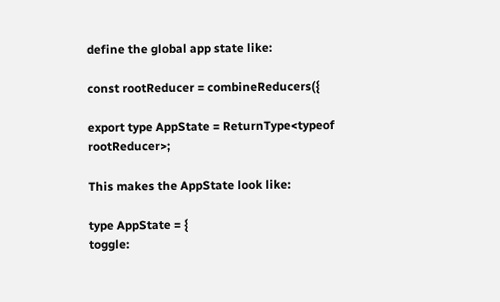define the global app state like:

const rootReducer = combineReducers({

export type AppState = ReturnType<typeof rootReducer>;

This makes the AppState look like:

type AppState = {
toggle: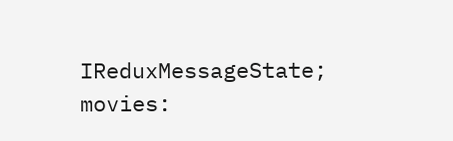IReduxMessageState;
movies: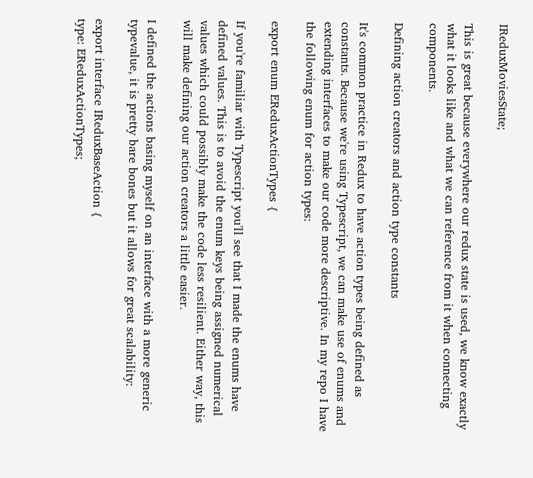IReduxMoviesState;

This is great because everywhere our redux state is used, we know exactly what it looks like and what we can reference from it when connecting components.

Defining action creators and action type constants

It's common practice in Redux to have action types being defined as constants. Because we're using Typescript, we can make use of enums and extending interfaces to make our code more descriptive. In my repo I have the following enum for action types:

export enum EReduxActionTypes {

If you're familiar with Typescript you'll see that I made the enums have defined values. This is to avoid the enum keys being assigned numerical values which could possibly make the code less resilient. Either way, this will make defining our action creators a little easier.

I defined the actions basing myself on an interface with a more generic typevalue, it is pretty bare bones but it allows for great scalability:

export interface IReduxBaseAction {
type: EReduxActionTypes;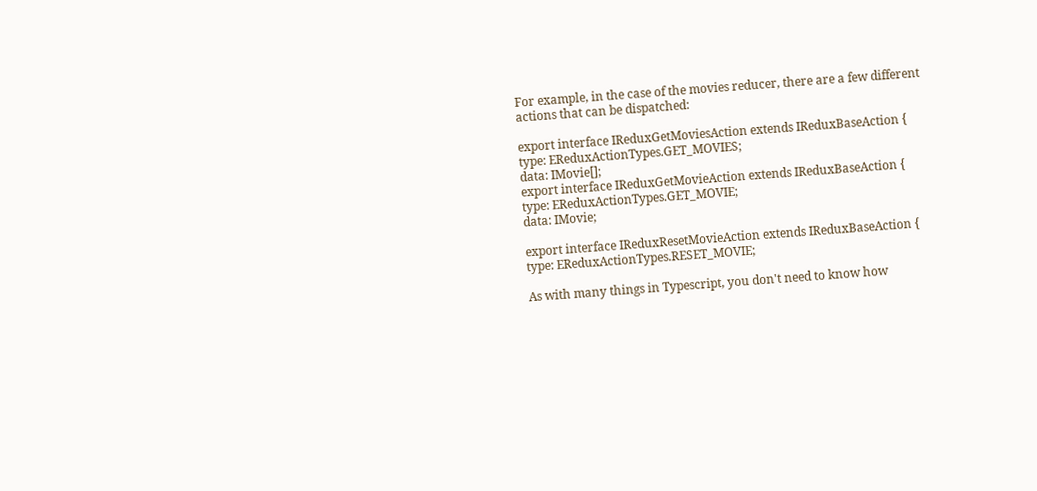For example, in the case of the movies reducer, there are a few different actions that can be dispatched:

export interface IReduxGetMoviesAction extends IReduxBaseAction {
type: EReduxActionTypes.GET_MOVIES;
data: IMovie[];
export interface IReduxGetMovieAction extends IReduxBaseAction {
type: EReduxActionTypes.GET_MOVIE;
data: IMovie;

export interface IReduxResetMovieAction extends IReduxBaseAction {
type: EReduxActionTypes.RESET_MOVIE;

As with many things in Typescript, you don't need to know how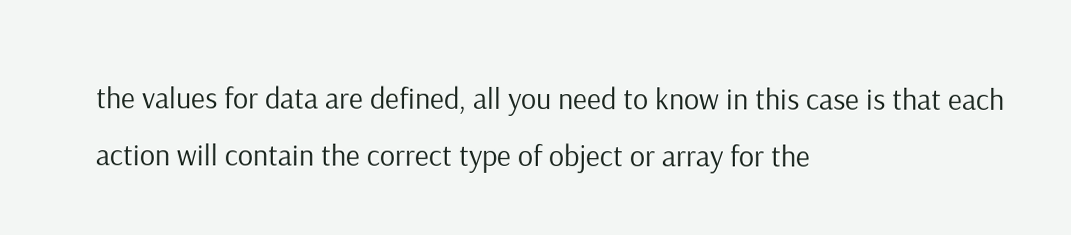the values for data are defined, all you need to know in this case is that each action will contain the correct type of object or array for the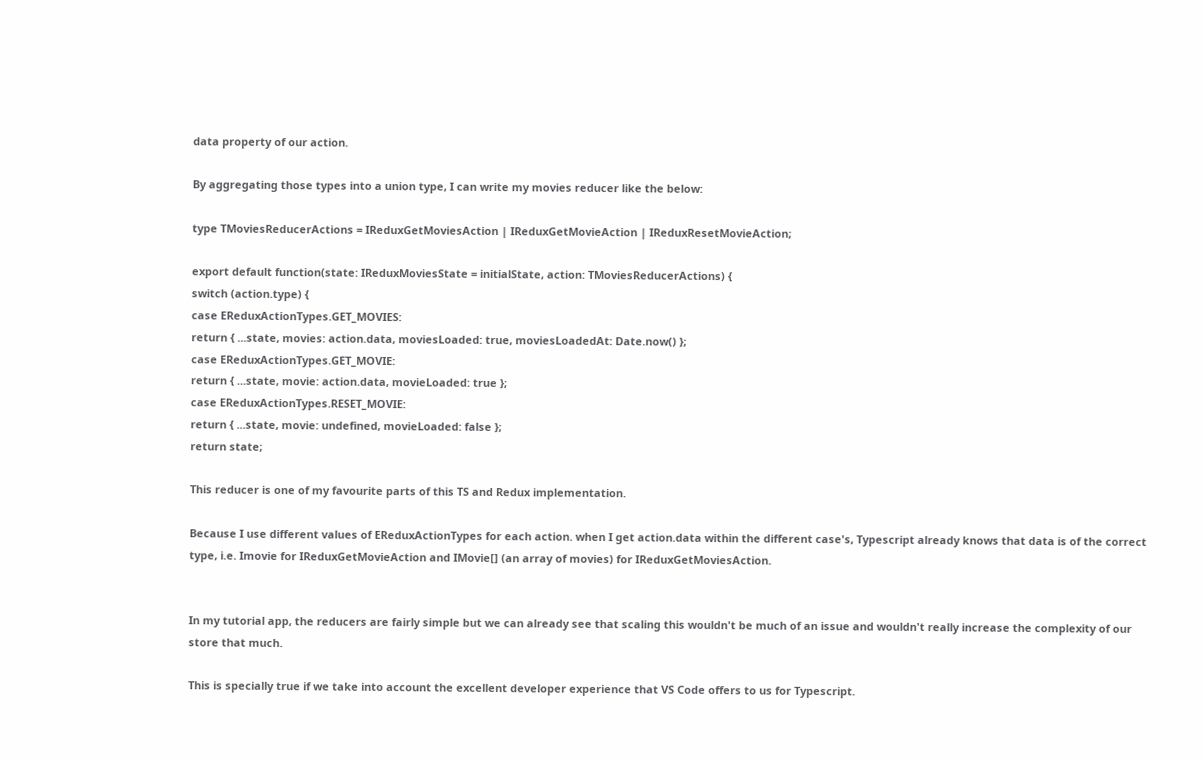data property of our action.

By aggregating those types into a union type, I can write my movies reducer like the below:

type TMoviesReducerActions = IReduxGetMoviesAction | IReduxGetMovieAction | IReduxResetMovieAction;

export default function(state: IReduxMoviesState = initialState, action: TMoviesReducerActions) {
switch (action.type) {
case EReduxActionTypes.GET_MOVIES:
return { ...state, movies: action.data, moviesLoaded: true, moviesLoadedAt: Date.now() };
case EReduxActionTypes.GET_MOVIE:
return { ...state, movie: action.data, movieLoaded: true };
case EReduxActionTypes.RESET_MOVIE:
return { ...state, movie: undefined, movieLoaded: false };
return state;

This reducer is one of my favourite parts of this TS and Redux implementation.

Because I use different values of EReduxActionTypes for each action. when I get action.data within the different case's, Typescript already knows that data is of the correct type, i.e. Imovie for IReduxGetMovieAction and IMovie[] (an array of movies) for IReduxGetMoviesAction.


In my tutorial app, the reducers are fairly simple but we can already see that scaling this wouldn't be much of an issue and wouldn't really increase the complexity of our store that much.

This is specially true if we take into account the excellent developer experience that VS Code offers to us for Typescript.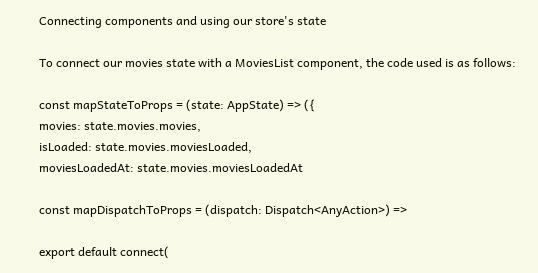Connecting components and using our store's state

To connect our movies state with a MoviesList component, the code used is as follows:

const mapStateToProps = (state: AppState) => ({
movies: state.movies.movies,
isLoaded: state.movies.moviesLoaded,
moviesLoadedAt: state.movies.moviesLoadedAt

const mapDispatchToProps = (dispatch: Dispatch<AnyAction>) =>

export default connect(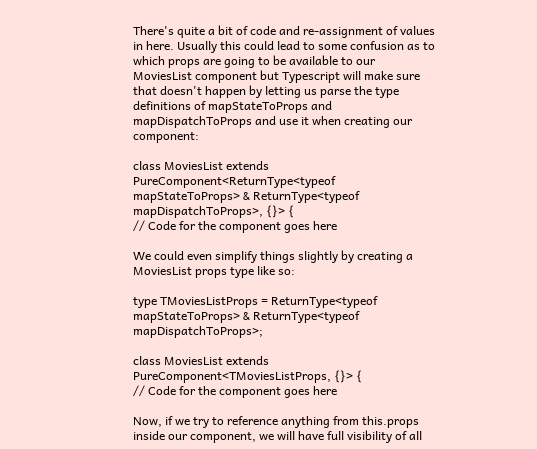There's quite a bit of code and re-assignment of values in here. Usually this could lead to some confusion as to which props are going to be available to our MoviesList component but Typescript will make sure that doesn't happen by letting us parse the type definitions of mapStateToProps and mapDispatchToProps and use it when creating our component:

class MoviesList extends PureComponent<ReturnType<typeof mapStateToProps> & ReturnType<typeof mapDispatchToProps>, {}> {
// Code for the component goes here

We could even simplify things slightly by creating a MoviesList props type like so:

type TMoviesListProps = ReturnType<typeof mapStateToProps> & ReturnType<typeof mapDispatchToProps>;

class MoviesList extends PureComponent<TMoviesListProps, {}> {
// Code for the component goes here

Now, if we try to reference anything from this.props inside our component, we will have full visibility of all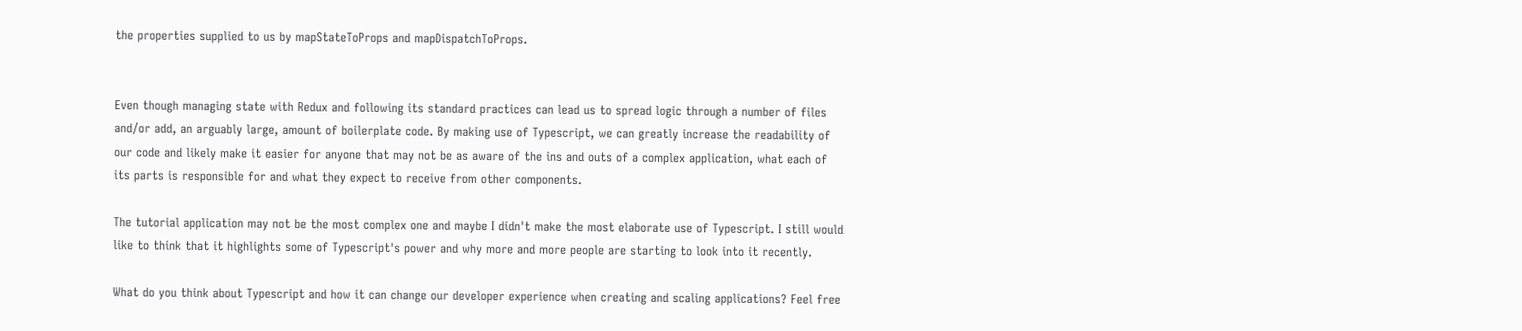the properties supplied to us by mapStateToProps and mapDispatchToProps.


Even though managing state with Redux and following its standard practices can lead us to spread logic through a number of files and/or add, an arguably large, amount of boilerplate code. By making use of Typescript, we can greatly increase the readability of our code and likely make it easier for anyone that may not be as aware of the ins and outs of a complex application, what each of its parts is responsible for and what they expect to receive from other components.

The tutorial application may not be the most complex one and maybe I didn't make the most elaborate use of Typescript. I still would like to think that it highlights some of Typescript's power and why more and more people are starting to look into it recently.

What do you think about Typescript and how it can change our developer experience when creating and scaling applications? Feel free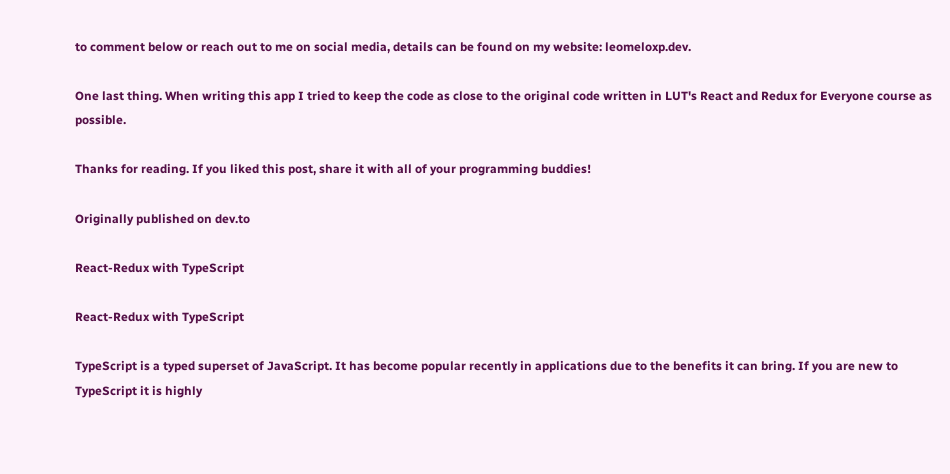to comment below or reach out to me on social media, details can be found on my website: leomeloxp.dev.

One last thing. When writing this app I tried to keep the code as close to the original code written in LUT's React and Redux for Everyone course as possible.

Thanks for reading. If you liked this post, share it with all of your programming buddies!

Originally published on dev.to

React-Redux with TypeScript

React-Redux with TypeScript

TypeScript is a typed superset of JavaScript. It has become popular recently in applications due to the benefits it can bring. If you are new to TypeScript it is highly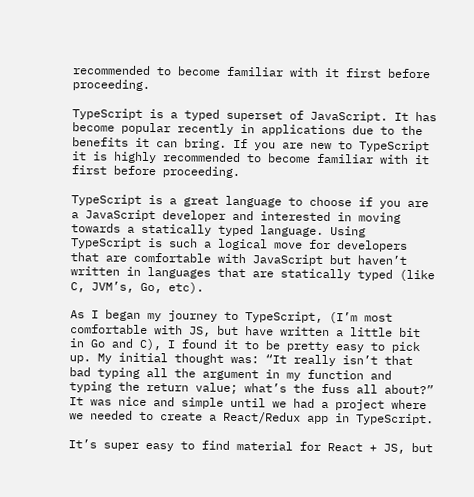recommended to become familiar with it first before proceeding.

TypeScript is a typed superset of JavaScript. It has become popular recently in applications due to the benefits it can bring. If you are new to TypeScript it is highly recommended to become familiar with it first before proceeding.

TypeScript is a great language to choose if you are a JavaScript developer and interested in moving towards a statically typed language. Using TypeScript is such a logical move for developers that are comfortable with JavaScript but haven’t written in languages that are statically typed (like C, JVM’s, Go, etc).

As I began my journey to TypeScript, (I’m most comfortable with JS, but have written a little bit in Go and C), I found it to be pretty easy to pick up. My initial thought was: “It really isn’t that bad typing all the argument in my function and typing the return value; what’s the fuss all about?” It was nice and simple until we had a project where we needed to create a React/Redux app in TypeScript.

It’s super easy to find material for React + JS, but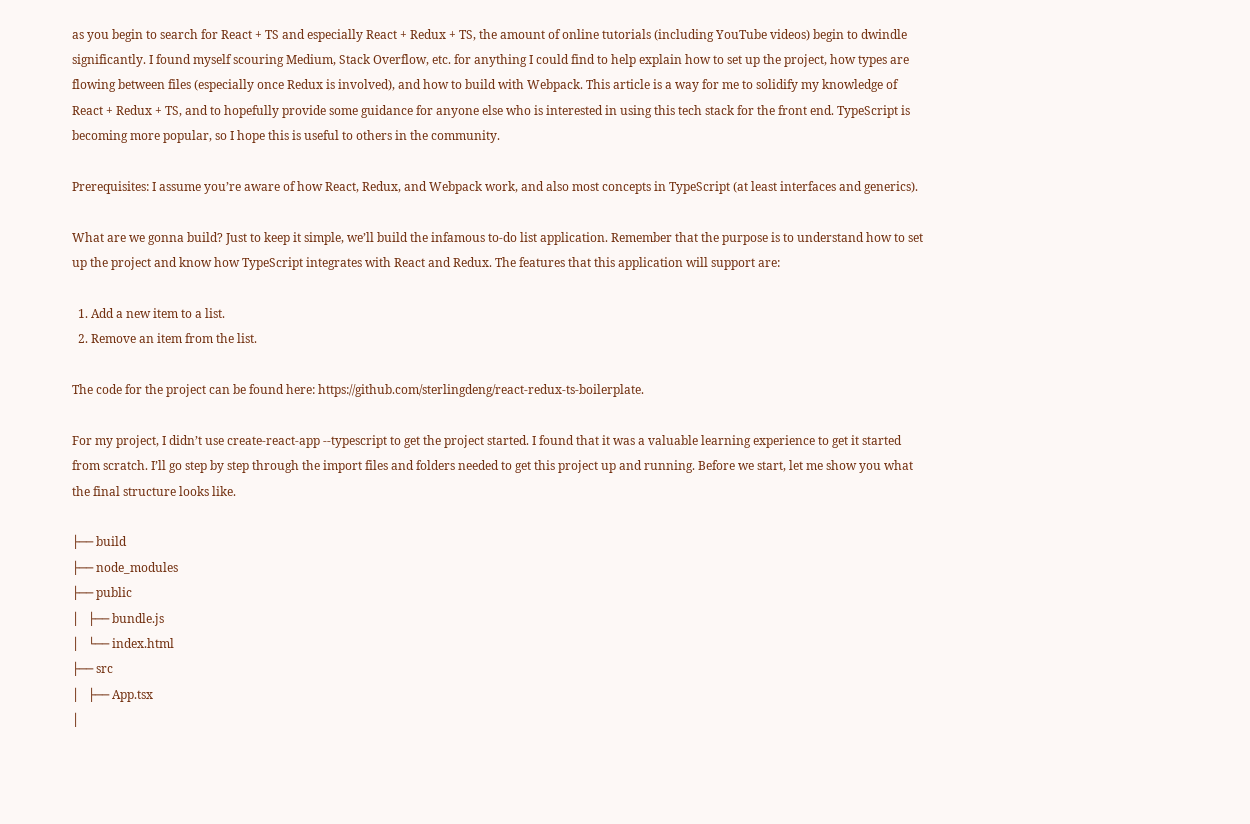as you begin to search for React + TS and especially React + Redux + TS, the amount of online tutorials (including YouTube videos) begin to dwindle significantly. I found myself scouring Medium, Stack Overflow, etc. for anything I could find to help explain how to set up the project, how types are flowing between files (especially once Redux is involved), and how to build with Webpack. This article is a way for me to solidify my knowledge of React + Redux + TS, and to hopefully provide some guidance for anyone else who is interested in using this tech stack for the front end. TypeScript is becoming more popular, so I hope this is useful to others in the community.

Prerequisites: I assume you’re aware of how React, Redux, and Webpack work, and also most concepts in TypeScript (at least interfaces and generics).

What are we gonna build? Just to keep it simple, we’ll build the infamous to-do list application. Remember that the purpose is to understand how to set up the project and know how TypeScript integrates with React and Redux. The features that this application will support are:

  1. Add a new item to a list.
  2. Remove an item from the list.

The code for the project can be found here: https://github.com/sterlingdeng/react-redux-ts-boilerplate.

For my project, I didn’t use create-react-app --typescript to get the project started. I found that it was a valuable learning experience to get it started from scratch. I’ll go step by step through the import files and folders needed to get this project up and running. Before we start, let me show you what the final structure looks like.

├── build
├── node_modules
├── public
│   ├── bundle.js
│   └── index.html
├── src
│   ├── App.tsx
│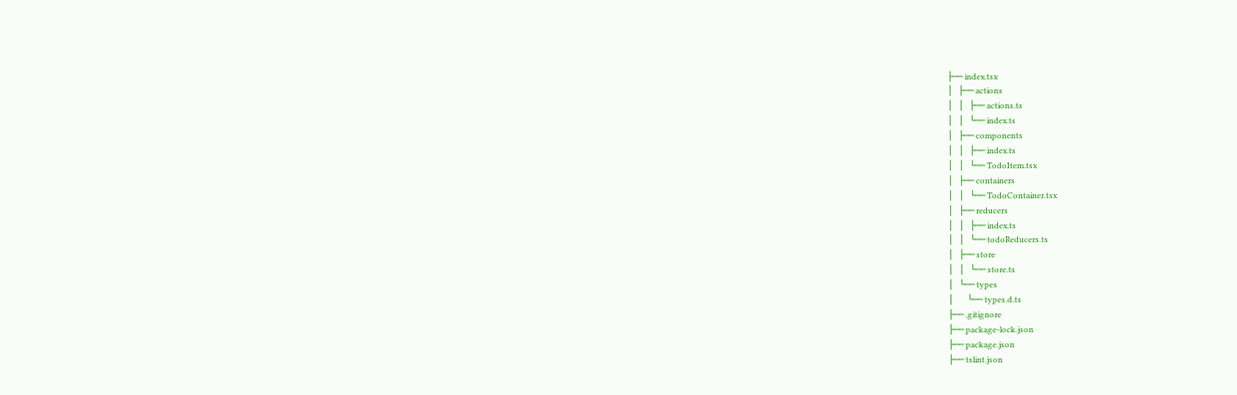├── index.tsx
│   ├── actions
│   │   ├── actions.ts
│   │   └── index.ts
│   ├── components
│   │   ├── index.ts
│   │   └── TodoItem.tsx
│   ├── containers
│   │   └── TodoContainer.tsx
│   ├── reducers
│   │   ├── index.ts
│   │   └── todoReducers.ts
│   ├── store
│   │   └── store.ts
│   └── types
│       └── types.d.ts
├── .gitignore
├── package-lock.json
├── package.json
├── tslint.json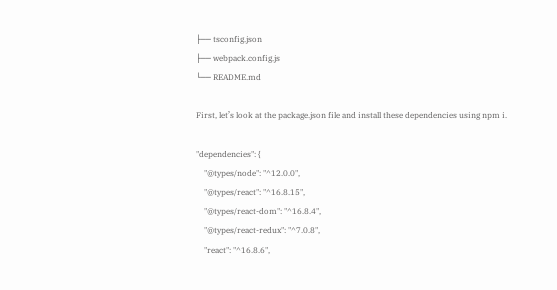├── tsconfig.json
├── webpack.config.js
└── README.md

First, let’s look at the package.json file and install these dependencies using npm i.

"dependencies": {
    "@types/node": "^12.0.0",
    "@types/react": "^16.8.15",
    "@types/react-dom": "^16.8.4",
    "@types/react-redux": "^7.0.8",
    "react": "^16.8.6",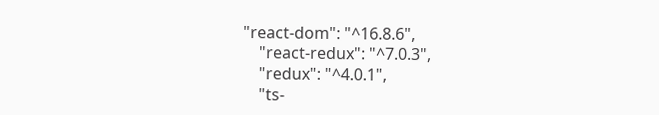"react-dom": "^16.8.6",
    "react-redux": "^7.0.3",
    "redux": "^4.0.1",
    "ts-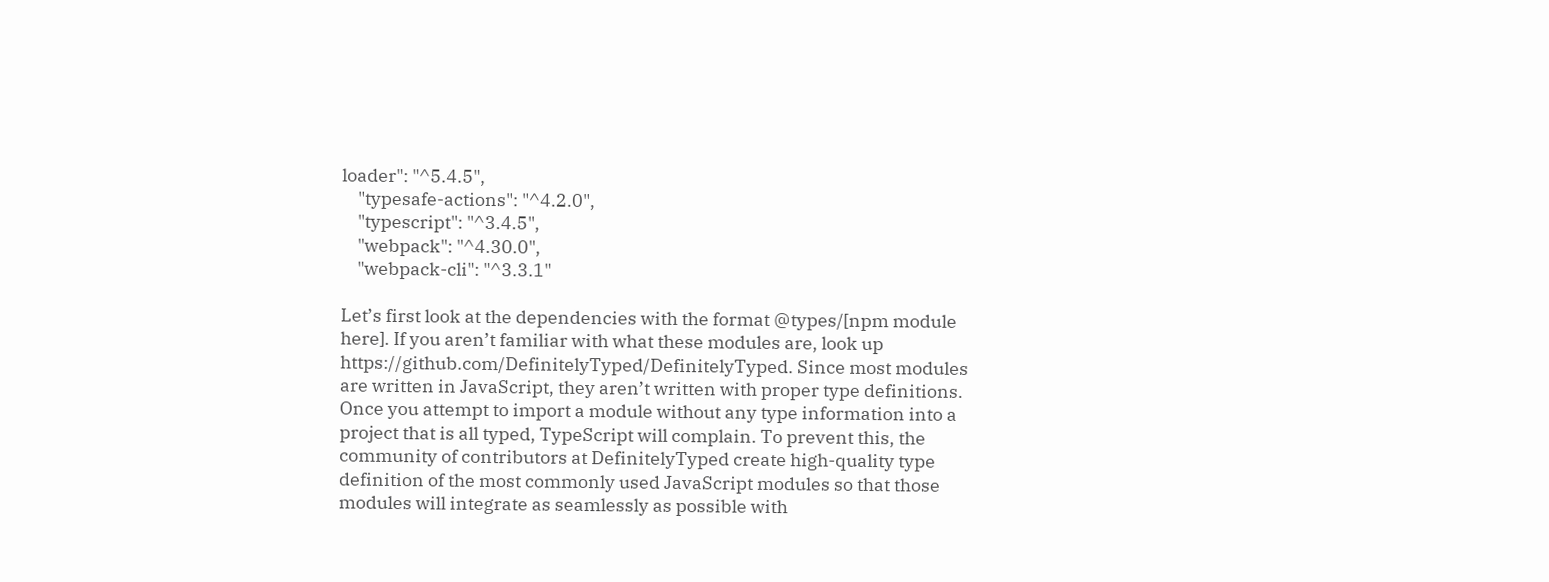loader": "^5.4.5",
    "typesafe-actions": "^4.2.0",
    "typescript": "^3.4.5",
    "webpack": "^4.30.0",
    "webpack-cli": "^3.3.1"

Let’s first look at the dependencies with the format @types/[npm module here]. If you aren’t familiar with what these modules are, look up https://github.com/DefinitelyTyped/DefinitelyTyped. Since most modules are written in JavaScript, they aren’t written with proper type definitions. Once you attempt to import a module without any type information into a project that is all typed, TypeScript will complain. To prevent this, the community of contributors at DefinitelyTyped create high-quality type definition of the most commonly used JavaScript modules so that those modules will integrate as seamlessly as possible with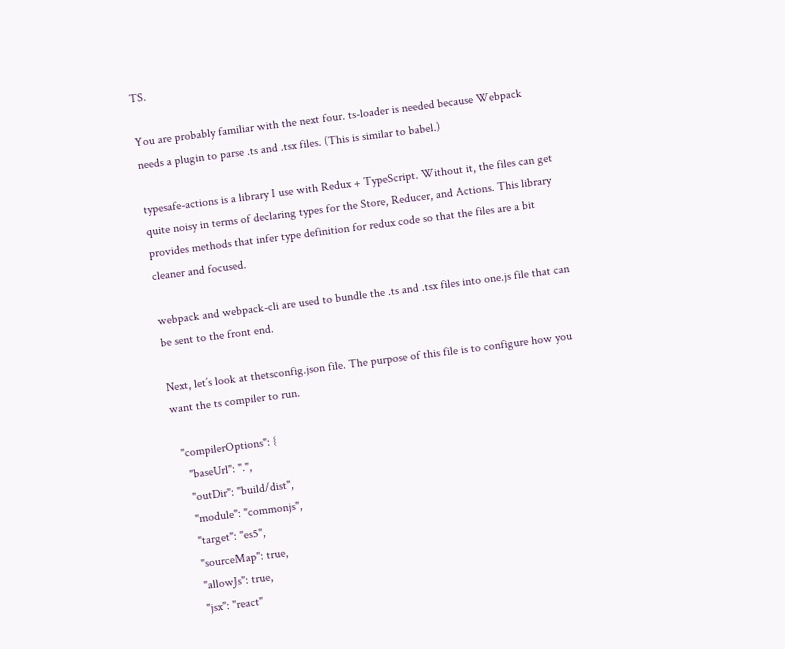TS.

You are probably familiar with the next four. ts-loader is needed because Webpack needs a plugin to parse .ts and .tsx files. (This is similar to babel.)

typesafe-actions is a library I use with Redux + TypeScript. Without it, the files can get quite noisy in terms of declaring types for the Store, Reducer, and Actions. This library provides methods that infer type definition for redux code so that the files are a bit cleaner and focused.

webpack and webpack-cli are used to bundle the .ts and .tsx files into one.js file that can be sent to the front end.

Next, let’s look at thetsconfig.json file. The purpose of this file is to configure how you want the ts compiler to run.

  "compilerOptions": {
    "baseUrl": ".",
    "outDir": "build/dist",
    "module": "commonjs",
    "target": "es5",
    "sourceMap": true,
    "allowJs": true,
    "jsx": "react"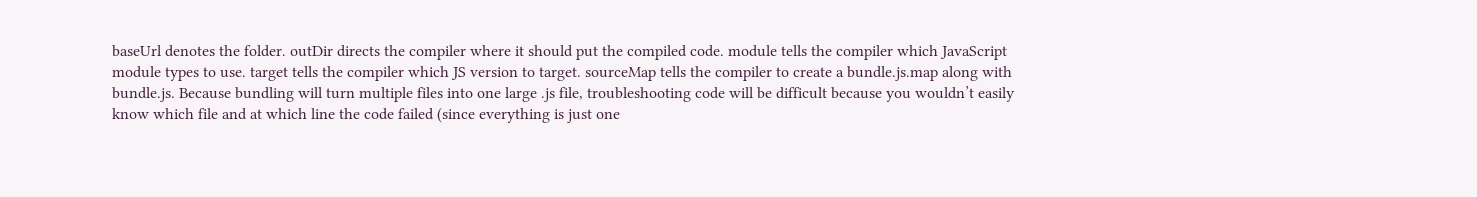baseUrl denotes the folder. outDir directs the compiler where it should put the compiled code. module tells the compiler which JavaScript module types to use. target tells the compiler which JS version to target. sourceMap tells the compiler to create a bundle.js.map along with bundle.js. Because bundling will turn multiple files into one large .js file, troubleshooting code will be difficult because you wouldn’t easily know which file and at which line the code failed (since everything is just one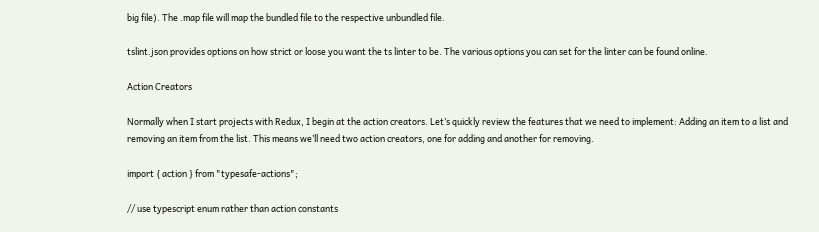big file). The .map file will map the bundled file to the respective unbundled file.

tslint.json provides options on how strict or loose you want the ts linter to be. The various options you can set for the linter can be found online.

Action Creators

Normally when I start projects with Redux, I begin at the action creators. Let’s quickly review the features that we need to implement: Adding an item to a list and removing an item from the list. This means we’ll need two action creators, one for adding and another for removing.

import { action } from "typesafe-actions";

// use typescript enum rather than action constants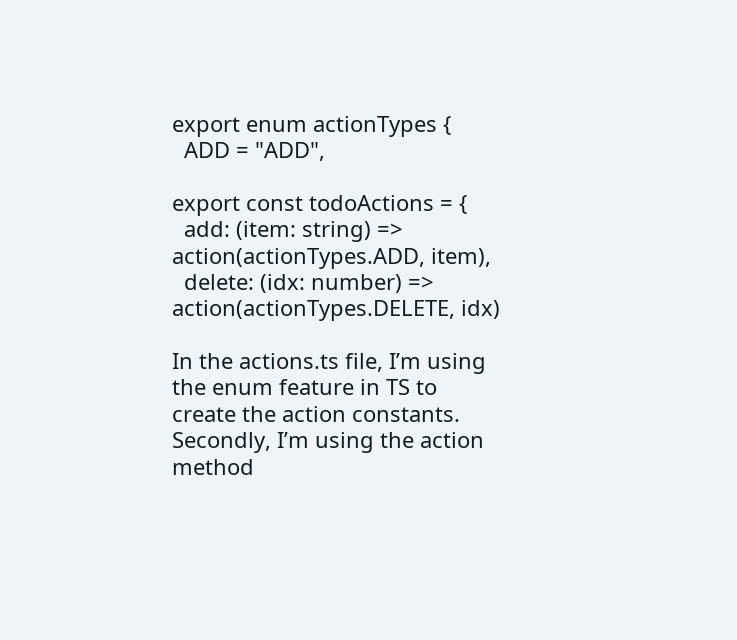export enum actionTypes {
  ADD = "ADD",

export const todoActions = {
  add: (item: string) => action(actionTypes.ADD, item),
  delete: (idx: number) => action(actionTypes.DELETE, idx)

In the actions.ts file, I’m using the enum feature in TS to create the action constants. Secondly, I’m using the action method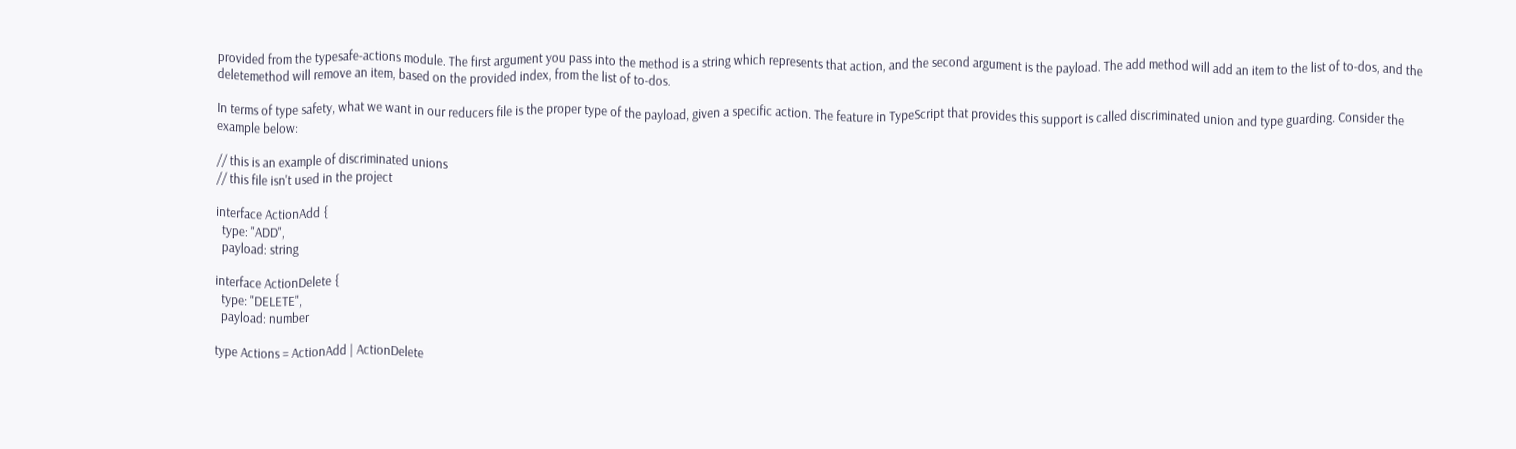provided from the typesafe-actions module. The first argument you pass into the method is a string which represents that action, and the second argument is the payload. The add method will add an item to the list of to-dos, and the deletemethod will remove an item, based on the provided index, from the list of to-dos.

In terms of type safety, what we want in our reducers file is the proper type of the payload, given a specific action. The feature in TypeScript that provides this support is called discriminated union and type guarding. Consider the example below:

// this is an example of discriminated unions
// this file isn't used in the project

interface ActionAdd {
  type: "ADD",
  payload: string

interface ActionDelete {
  type: "DELETE",
  payload: number

type Actions = ActionAdd | ActionDelete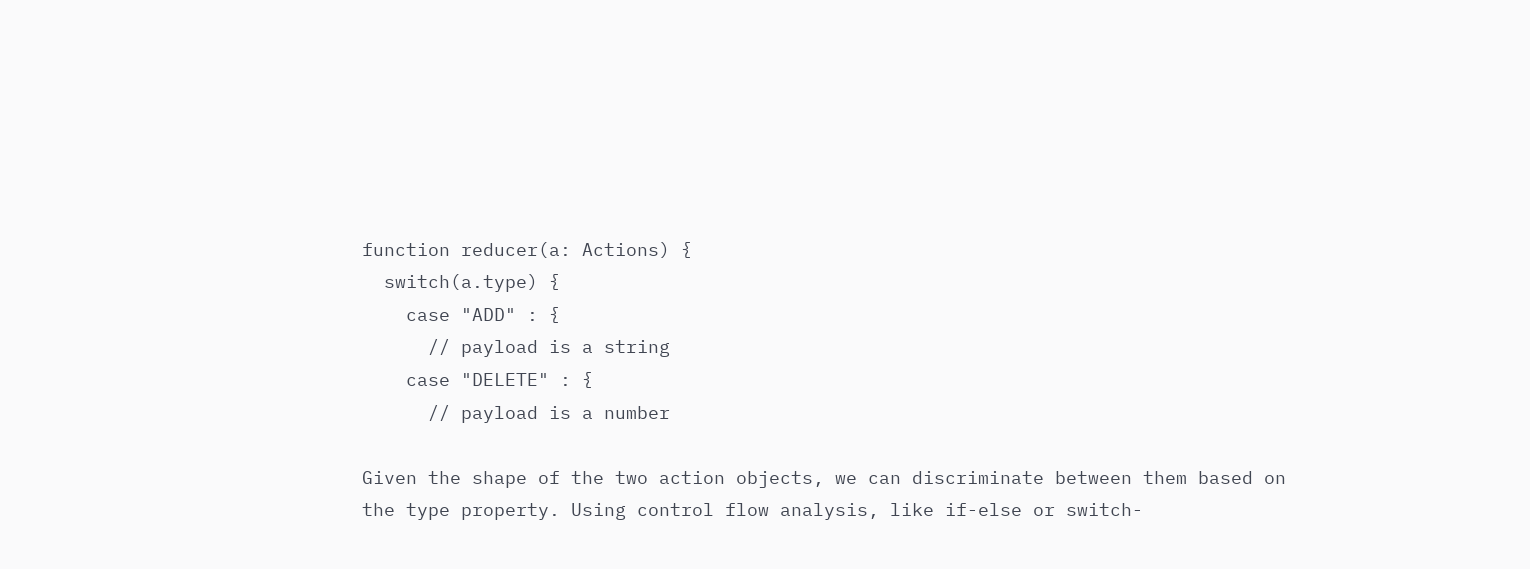function reducer(a: Actions) {
  switch(a.type) {
    case "ADD" : {
      // payload is a string
    case "DELETE" : {
      // payload is a number

Given the shape of the two action objects, we can discriminate between them based on the type property. Using control flow analysis, like if-else or switch-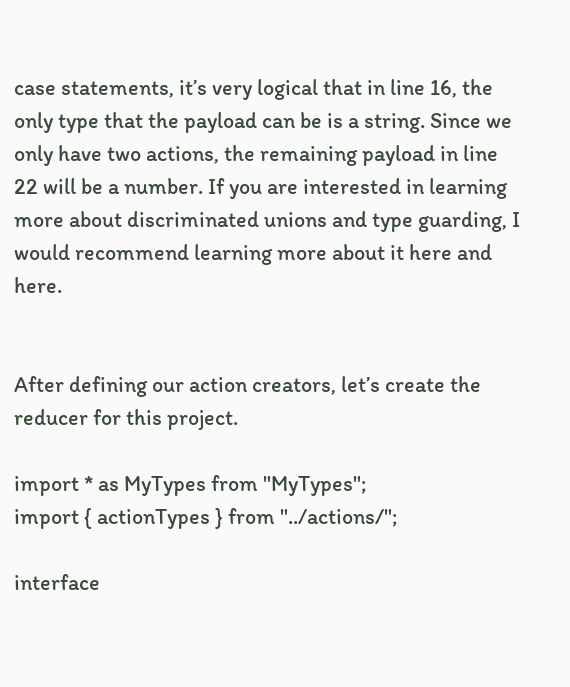case statements, it’s very logical that in line 16, the only type that the payload can be is a string. Since we only have two actions, the remaining payload in line 22 will be a number. If you are interested in learning more about discriminated unions and type guarding, I would recommend learning more about it here and here.


After defining our action creators, let’s create the reducer for this project.

import * as MyTypes from "MyTypes";
import { actionTypes } from "../actions/";

interface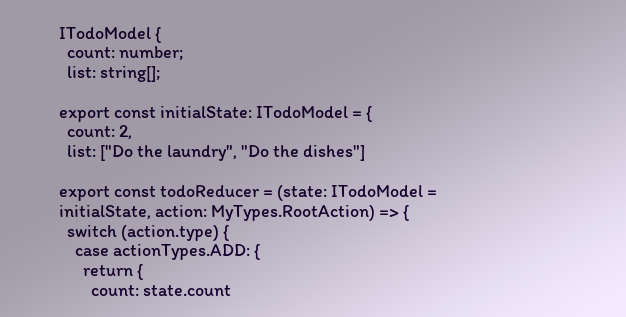ITodoModel {
  count: number;
  list: string[];

export const initialState: ITodoModel = {
  count: 2,
  list: ["Do the laundry", "Do the dishes"]

export const todoReducer = (state: ITodoModel = initialState, action: MyTypes.RootAction) => {
  switch (action.type) {
    case actionTypes.ADD: {
      return {
        count: state.count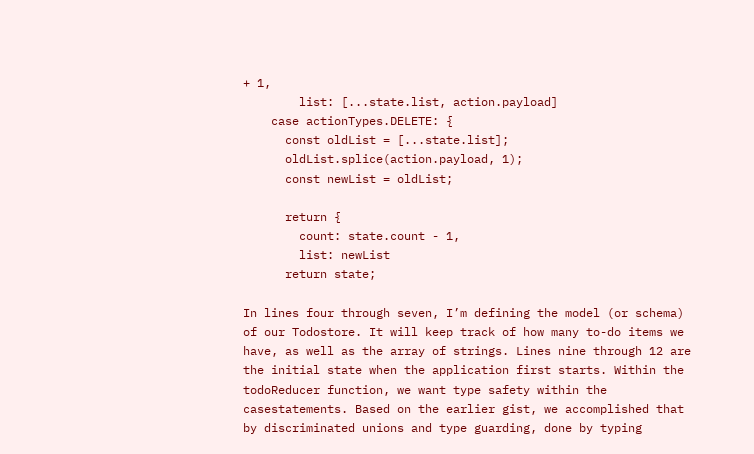+ 1,
        list: [...state.list, action.payload]
    case actionTypes.DELETE: {
      const oldList = [...state.list];
      oldList.splice(action.payload, 1);
      const newList = oldList;

      return {
        count: state.count - 1,
        list: newList
      return state;

In lines four through seven, I’m defining the model (or schema) of our Todostore. It will keep track of how many to-do items we have, as well as the array of strings. Lines nine through 12 are the initial state when the application first starts. Within the todoReducer function, we want type safety within the casestatements. Based on the earlier gist, we accomplished that by discriminated unions and type guarding, done by typing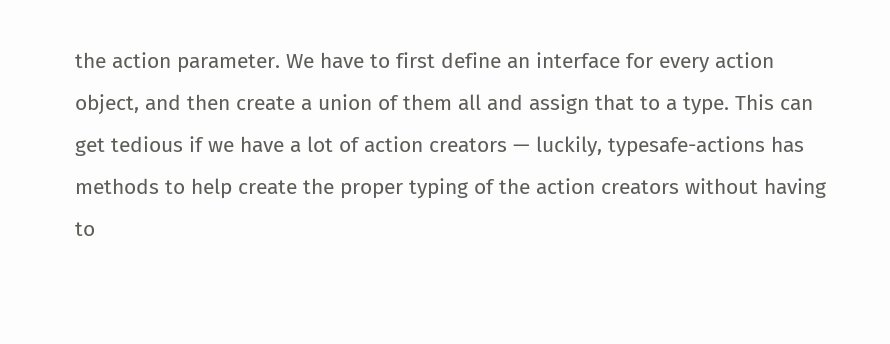the action parameter. We have to first define an interface for every action object, and then create a union of them all and assign that to a type. This can get tedious if we have a lot of action creators — luckily, typesafe-actions has methods to help create the proper typing of the action creators without having to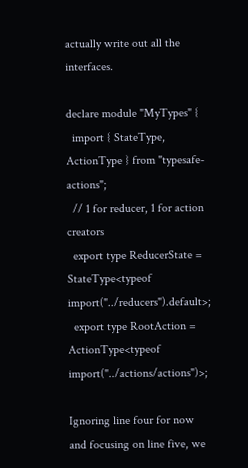actually write out all the interfaces.

declare module "MyTypes" {
  import { StateType, ActionType } from "typesafe-actions";
  // 1 for reducer, 1 for action creators
  export type ReducerState = StateType<typeof import("../reducers").default>;
  export type RootAction = ActionType<typeof import("../actions/actions")>;

Ignoring line four for now and focusing on line five, we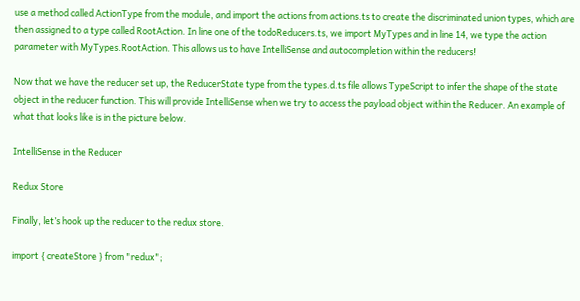use a method called ActionType from the module, and import the actions from actions.ts to create the discriminated union types, which are then assigned to a type called RootAction. In line one of the todoReducers.ts, we import MyTypes and in line 14, we type the action parameter with MyTypes.RootAction. This allows us to have IntelliSense and autocompletion within the reducers!

Now that we have the reducer set up, the ReducerState type from the types.d.ts file allows TypeScript to infer the shape of the state object in the reducer function. This will provide IntelliSense when we try to access the payload object within the Reducer. An example of what that looks like is in the picture below.

IntelliSense in the Reducer

Redux Store

Finally, let’s hook up the reducer to the redux store.

import { createStore } from "redux";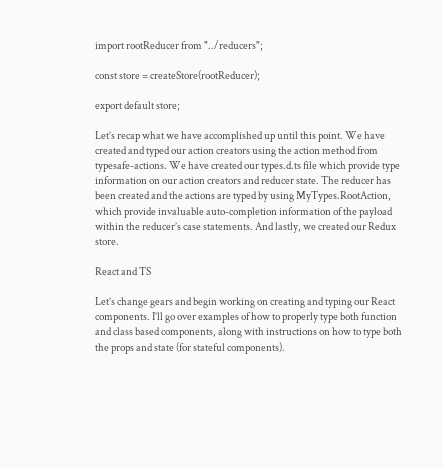import rootReducer from "../reducers";

const store = createStore(rootReducer);

export default store;

Let’s recap what we have accomplished up until this point. We have created and typed our action creators using the action method from typesafe-actions. We have created our types.d.ts file which provide type information on our action creators and reducer state. The reducer has been created and the actions are typed by using MyTypes.RootAction, which provide invaluable auto-completion information of the payload within the reducer’s case statements. And lastly, we created our Redux store.

React and TS

Let’s change gears and begin working on creating and typing our React components. I’ll go over examples of how to properly type both function and class based components, along with instructions on how to type both the props and state (for stateful components).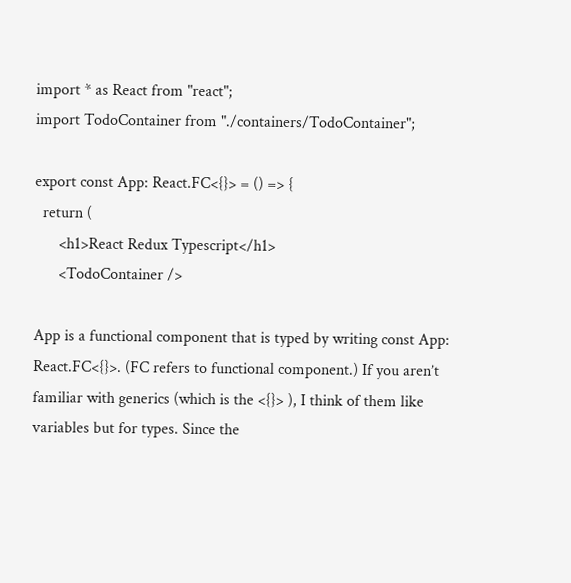import * as React from "react";
import TodoContainer from "./containers/TodoContainer";

export const App: React.FC<{}> = () => {
  return (
      <h1>React Redux Typescript</h1>
      <TodoContainer />

App is a functional component that is typed by writing const App: React.FC<{}>. (FC refers to functional component.) If you aren’t familiar with generics (which is the <{}> ), I think of them like variables but for types. Since the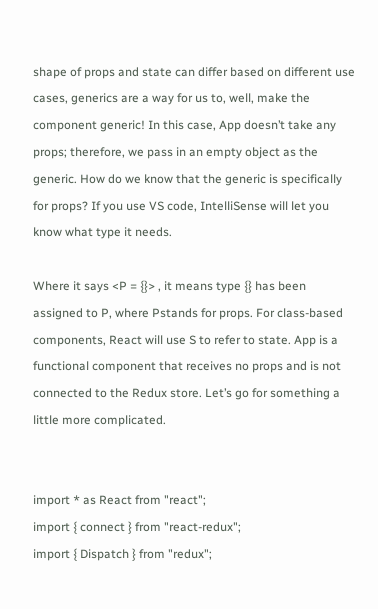shape of props and state can differ based on different use cases, generics are a way for us to, well, make the component generic! In this case, App doesn’t take any props; therefore, we pass in an empty object as the generic. How do we know that the generic is specifically for props? If you use VS code, IntelliSense will let you know what type it needs.

Where it says <P = {}> , it means type {} has been assigned to P, where Pstands for props. For class-based components, React will use S to refer to state. App is a functional component that receives no props and is not connected to the Redux store. Let’s go for something a little more complicated.


import * as React from "react";
import { connect } from "react-redux";
import { Dispatch } from "redux";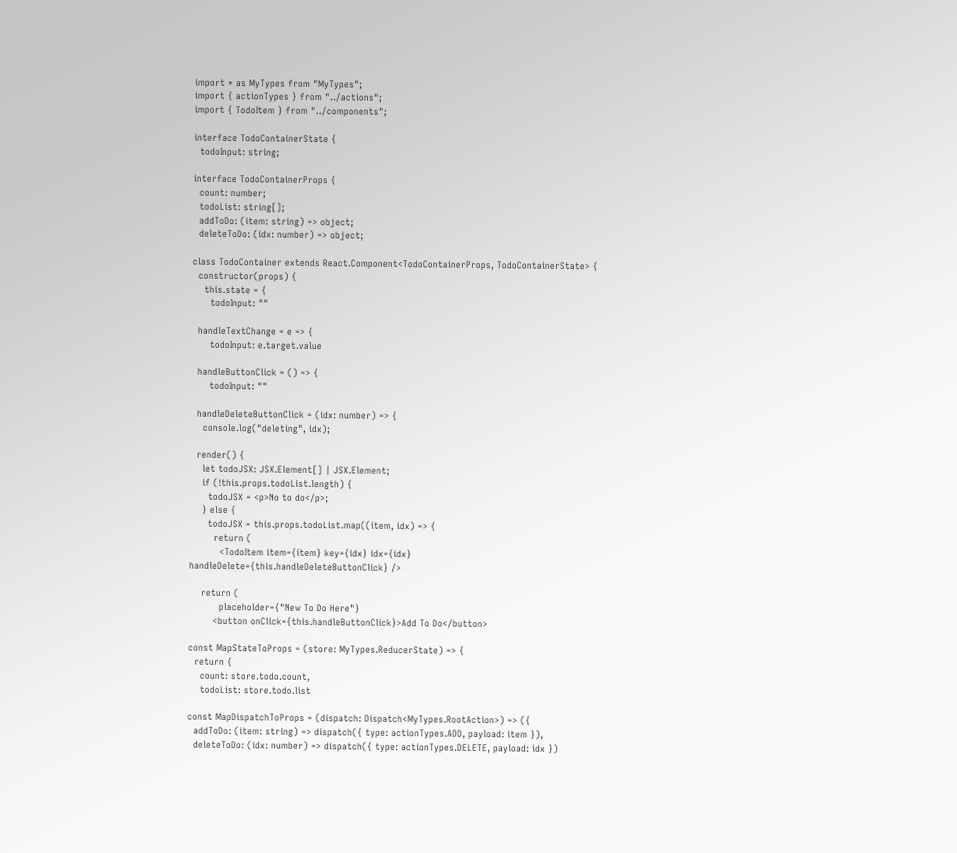import * as MyTypes from "MyTypes";
import { actionTypes } from "../actions";
import { TodoItem } from "../components";

interface TodoContainerState {
  todoInput: string;

interface TodoContainerProps {
  count: number;
  todoList: string[];
  addToDo: (item: string) => object;
  deleteToDo: (idx: number) => object;

class TodoContainer extends React.Component<TodoContainerProps, TodoContainerState> {
  constructor(props) {
    this.state = {
      todoInput: ""

  handleTextChange = e => {
      todoInput: e.target.value

  handleButtonClick = () => {
      todoInput: ""

  handleDeleteButtonClick = (idx: number) => {
    console.log("deleting", idx);

  render() {
    let todoJSX: JSX.Element[] | JSX.Element;
    if (!this.props.todoList.length) {
      todoJSX = <p>No to do</p>;
    } else {
      todoJSX = this.props.todoList.map((item, idx) => {
        return (
          <TodoItem item={item} key={idx} idx={idx} handleDelete={this.handleDeleteButtonClick} />

    return (
          placeholder={"New To Do Here"}
        <button onClick={this.handleButtonClick}>Add To Do</button>

const MapStateToProps = (store: MyTypes.ReducerState) => {
  return {
    count: store.todo.count,
    todoList: store.todo.list

const MapDispatchToProps = (dispatch: Dispatch<MyTypes.RootAction>) => ({
  addToDo: (item: string) => dispatch({ type: actionTypes.ADD, payload: item }),
  deleteToDo: (idx: number) => dispatch({ type: actionTypes.DELETE, payload: idx })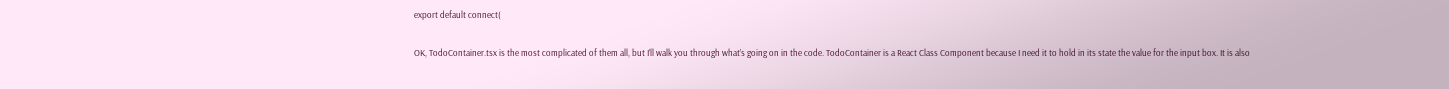export default connect(

OK, TodoContainer.tsx is the most complicated of them all, but I’ll walk you through what’s going on in the code. TodoContainer is a React Class Component because I need it to hold in its state the value for the input box. It is also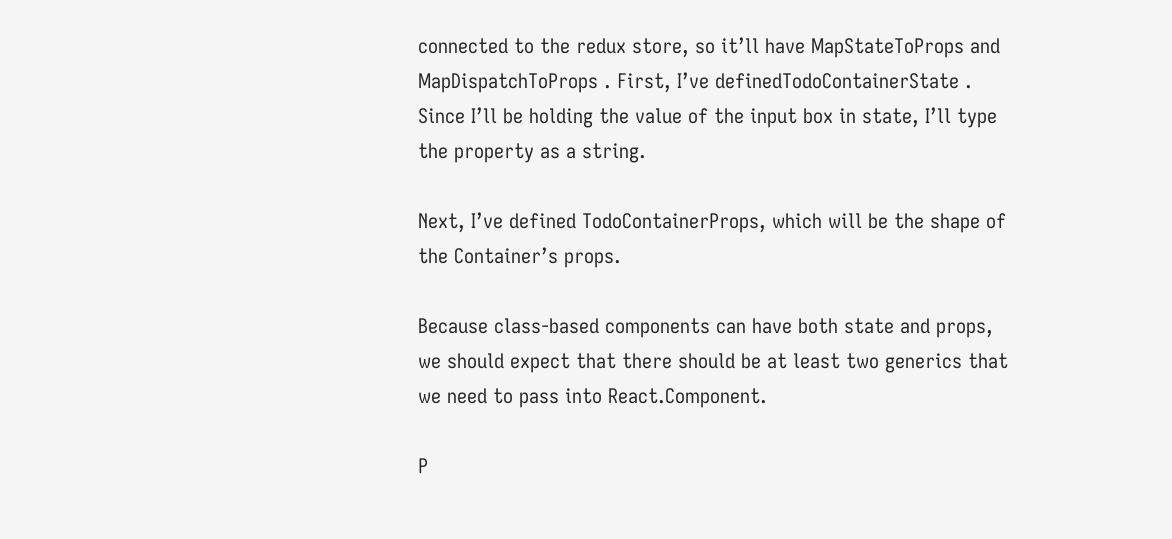connected to the redux store, so it’ll have MapStateToProps and MapDispatchToProps . First, I’ve definedTodoContainerState . Since I’ll be holding the value of the input box in state, I’ll type the property as a string.

Next, I’ve defined TodoContainerProps, which will be the shape of the Container’s props.

Because class-based components can have both state and props, we should expect that there should be at least two generics that we need to pass into React.Component.

P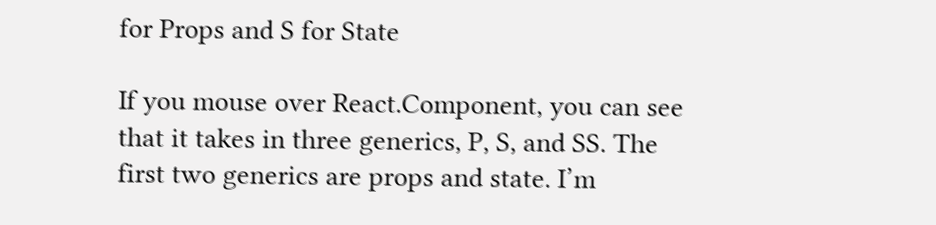for Props and S for State

If you mouse over React.Component, you can see that it takes in three generics, P, S, and SS. The first two generics are props and state. I’m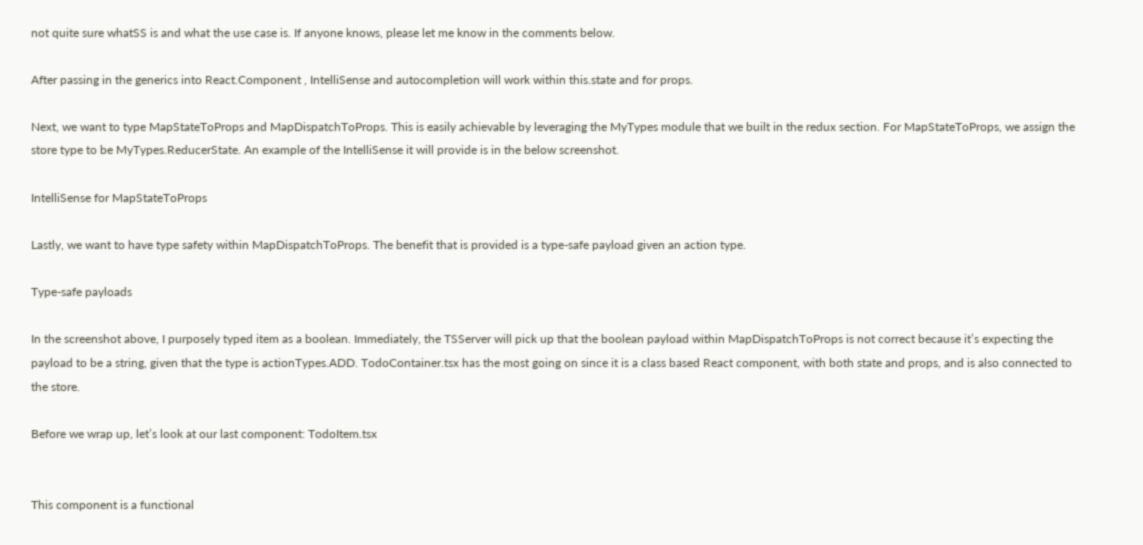not quite sure whatSS is and what the use case is. If anyone knows, please let me know in the comments below.

After passing in the generics into React.Component , IntelliSense and autocompletion will work within this.state and for props.

Next, we want to type MapStateToProps and MapDispatchToProps. This is easily achievable by leveraging the MyTypes module that we built in the redux section. For MapStateToProps, we assign the store type to be MyTypes.ReducerState. An example of the IntelliSense it will provide is in the below screenshot.

IntelliSense for MapStateToProps

Lastly, we want to have type safety within MapDispatchToProps. The benefit that is provided is a type-safe payload given an action type.

Type-safe payloads

In the screenshot above, I purposely typed item as a boolean. Immediately, the TSServer will pick up that the boolean payload within MapDispatchToProps is not correct because it’s expecting the payload to be a string, given that the type is actionTypes.ADD. TodoContainer.tsx has the most going on since it is a class based React component, with both state and props, and is also connected to the store.

Before we wrap up, let’s look at our last component: TodoItem.tsx


This component is a functional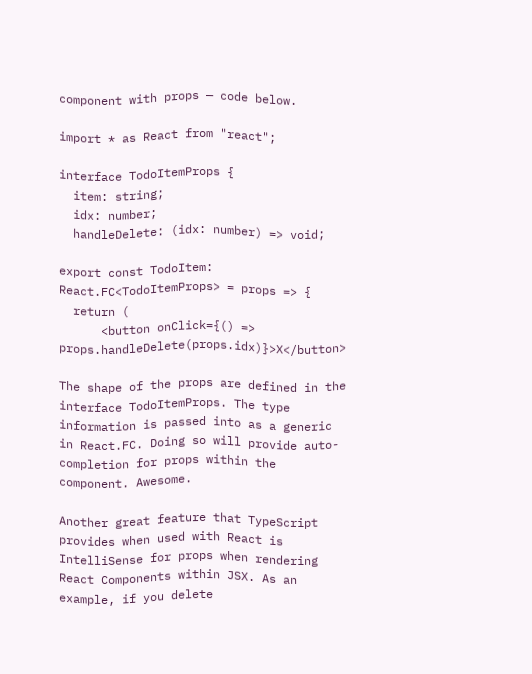component with props — code below.

import * as React from "react";

interface TodoItemProps {
  item: string;
  idx: number;
  handleDelete: (idx: number) => void;

export const TodoItem: React.FC<TodoItemProps> = props => {
  return (
      <button onClick={() => props.handleDelete(props.idx)}>X</button>

The shape of the props are defined in the interface TodoItemProps. The type information is passed into as a generic in React.FC. Doing so will provide auto-completion for props within the component. Awesome.

Another great feature that TypeScript provides when used with React is IntelliSense for props when rendering React Components within JSX. As an example, if you delete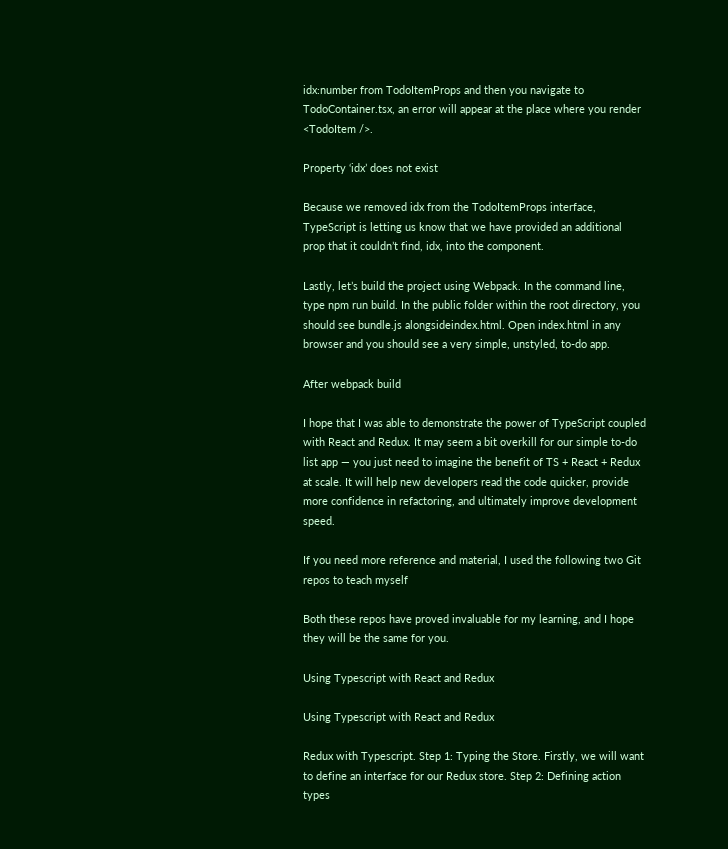idx:number from TodoItemProps and then you navigate to TodoContainer.tsx, an error will appear at the place where you render <TodoItem />.

Property ‘idx’ does not exist

Because we removed idx from the TodoItemProps interface, TypeScript is letting us know that we have provided an additional prop that it couldn’t find, idx, into the component.

Lastly, let’s build the project using Webpack. In the command line, type npm run build. In the public folder within the root directory, you should see bundle.js alongsideindex.html. Open index.html in any browser and you should see a very simple, unstyled, to-do app.

After webpack build

I hope that I was able to demonstrate the power of TypeScript coupled with React and Redux. It may seem a bit overkill for our simple to-do list app — you just need to imagine the benefit of TS + React + Redux at scale. It will help new developers read the code quicker, provide more confidence in refactoring, and ultimately improve development speed.

If you need more reference and material, I used the following two Git repos to teach myself

Both these repos have proved invaluable for my learning, and I hope they will be the same for you.

Using Typescript with React and Redux

Using Typescript with React and Redux

Redux with Typescript. Step 1: Typing the Store. Firstly, we will want to define an interface for our Redux store. Step 2: Defining action types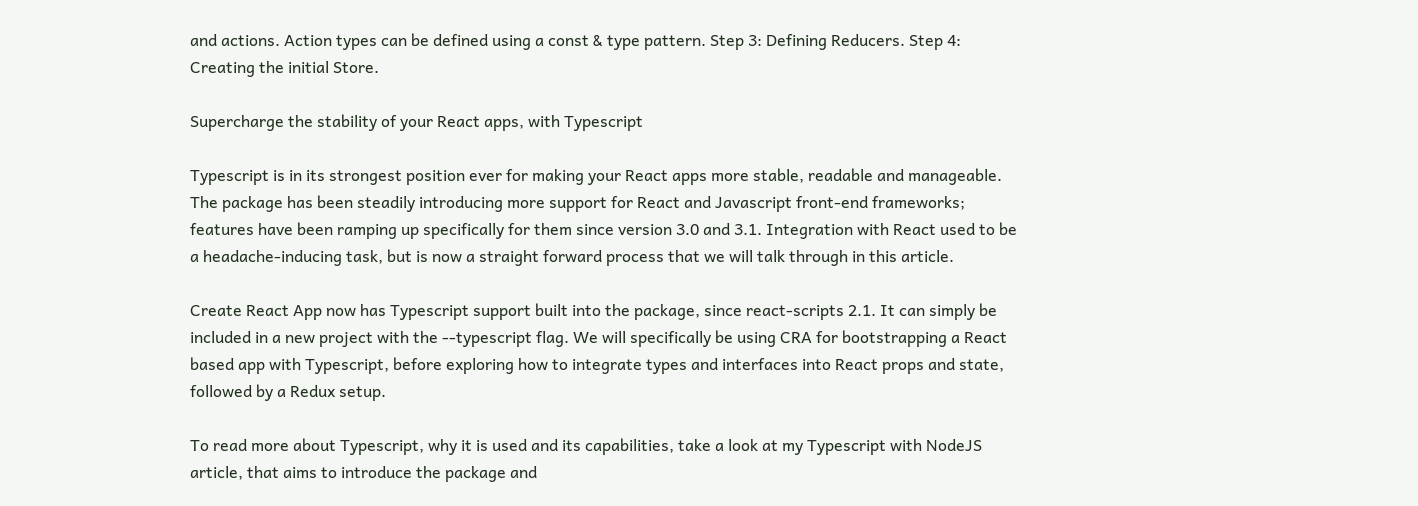and actions. Action types can be defined using a const & type pattern. Step 3: Defining Reducers. Step 4: Creating the initial Store.

Supercharge the stability of your React apps, with Typescript

Typescript is in its strongest position ever for making your React apps more stable, readable and manageable. The package has been steadily introducing more support for React and Javascript front-end frameworks; features have been ramping up specifically for them since version 3.0 and 3.1. Integration with React used to be a headache-inducing task, but is now a straight forward process that we will talk through in this article.

Create React App now has Typescript support built into the package, since react-scripts 2.1. It can simply be included in a new project with the --typescript flag. We will specifically be using CRA for bootstrapping a React based app with Typescript, before exploring how to integrate types and interfaces into React props and state, followed by a Redux setup.

To read more about Typescript, why it is used and its capabilities, take a look at my Typescript with NodeJS article, that aims to introduce the package and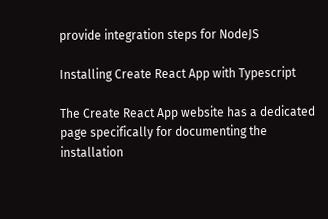provide integration steps for NodeJS

Installing Create React App with Typescript

The Create React App website has a dedicated page specifically for documenting the installation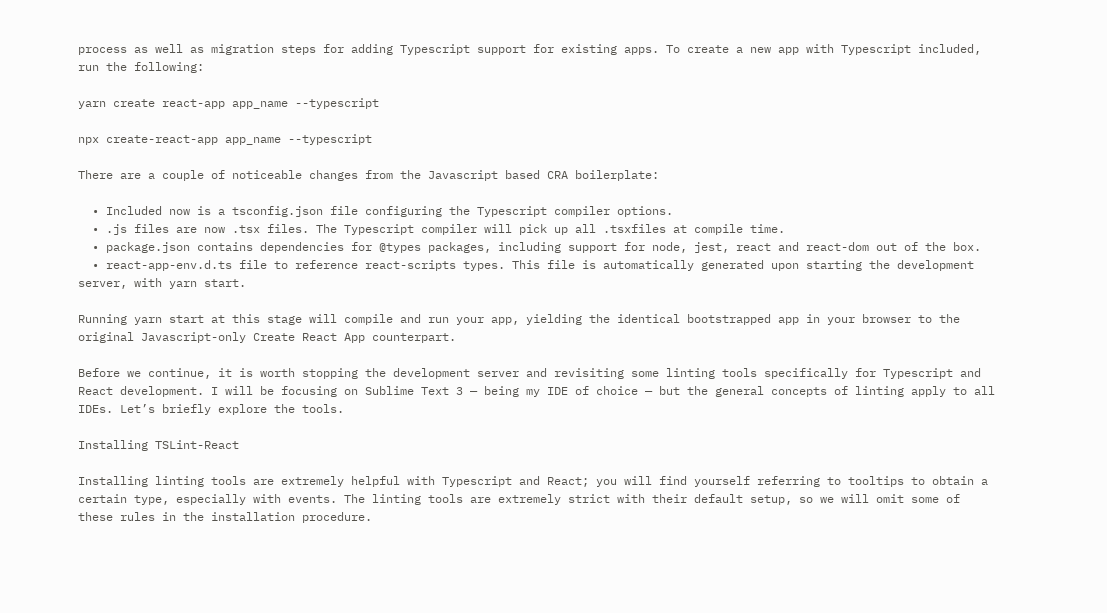process as well as migration steps for adding Typescript support for existing apps. To create a new app with Typescript included, run the following:

yarn create react-app app_name --typescript

npx create-react-app app_name --typescript

There are a couple of noticeable changes from the Javascript based CRA boilerplate:

  • Included now is a tsconfig.json file configuring the Typescript compiler options.
  • .js files are now .tsx files. The Typescript compiler will pick up all .tsxfiles at compile time.
  • package.json contains dependencies for @types packages, including support for node, jest, react and react-dom out of the box.
  • react-app-env.d.ts file to reference react-scripts types. This file is automatically generated upon starting the development server, with yarn start.

Running yarn start at this stage will compile and run your app, yielding the identical bootstrapped app in your browser to the original Javascript-only Create React App counterpart.

Before we continue, it is worth stopping the development server and revisiting some linting tools specifically for Typescript and React development. I will be focusing on Sublime Text 3 — being my IDE of choice — but the general concepts of linting apply to all IDEs. Let’s briefly explore the tools.

Installing TSLint-React

Installing linting tools are extremely helpful with Typescript and React; you will find yourself referring to tooltips to obtain a certain type, especially with events. The linting tools are extremely strict with their default setup, so we will omit some of these rules in the installation procedure.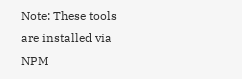Note: These tools are installed via NPM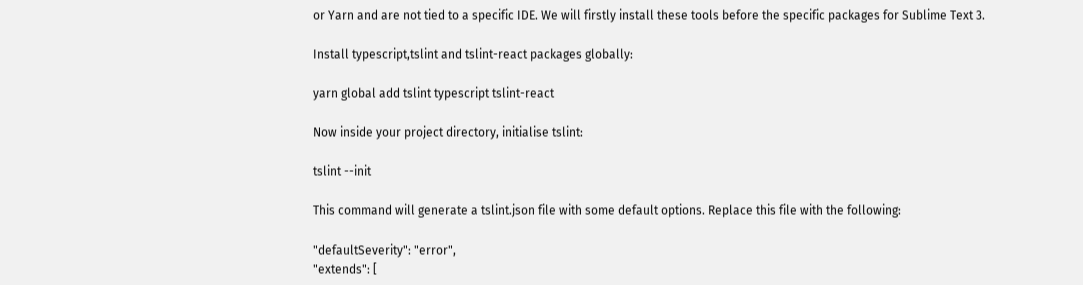or Yarn and are not tied to a specific IDE. We will firstly install these tools before the specific packages for Sublime Text 3.

Install typescript,tslint and tslint-react packages globally:

yarn global add tslint typescript tslint-react

Now inside your project directory, initialise tslint:

tslint --init

This command will generate a tslint.json file with some default options. Replace this file with the following:

"defaultSeverity": "error",
"extends": [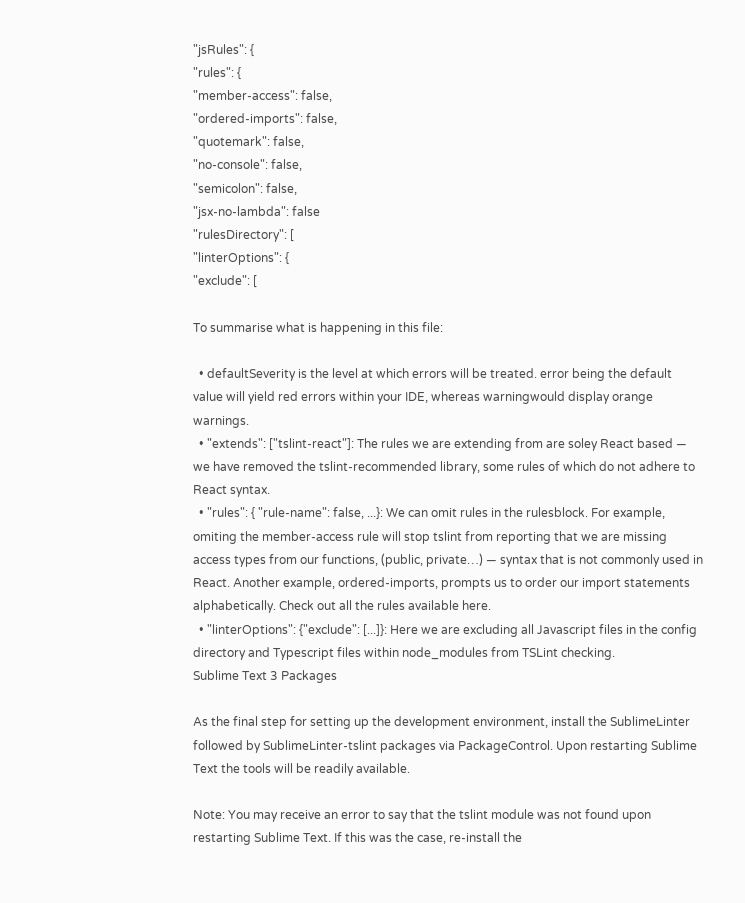"jsRules": {
"rules": {
"member-access": false,
"ordered-imports": false,
"quotemark": false,
"no-console": false,
"semicolon": false,
"jsx-no-lambda": false
"rulesDirectory": [
"linterOptions": {
"exclude": [

To summarise what is happening in this file:

  • defaultSeverity is the level at which errors will be treated. error being the default value will yield red errors within your IDE, whereas warningwould display orange warnings.
  • "extends": ["tslint-react"]: The rules we are extending from are soley React based — we have removed the tslint-recommended library, some rules of which do not adhere to React syntax.
  • "rules": { "rule-name": false, ...}: We can omit rules in the rulesblock. For example, omiting the member-access rule will stop tslint from reporting that we are missing access types from our functions, (public, private…) — syntax that is not commonly used in React. Another example, ordered-imports, prompts us to order our import statements alphabetically. Check out all the rules available here.
  • "linterOptions": {"exclude": [...]}: Here we are excluding all Javascript files in the config directory and Typescript files within node_modules from TSLint checking.
Sublime Text 3 Packages

As the final step for setting up the development environment, install the SublimeLinter followed by SublimeLinter-tslint packages via PackageControl. Upon restarting Sublime Text the tools will be readily available.

Note: You may receive an error to say that the tslint module was not found upon restarting Sublime Text. If this was the case, re-install the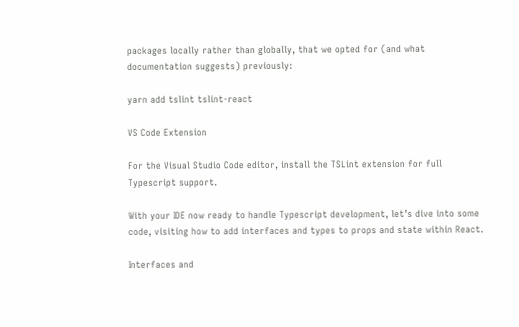packages locally rather than globally, that we opted for (and what documentation suggests) previously:

yarn add tslint tslint-react

VS Code Extension

For the Visual Studio Code editor, install the TSLint extension for full Typescript support.

With your IDE now ready to handle Typescript development, let’s dive into some code, visiting how to add interfaces and types to props and state within React.

Interfaces and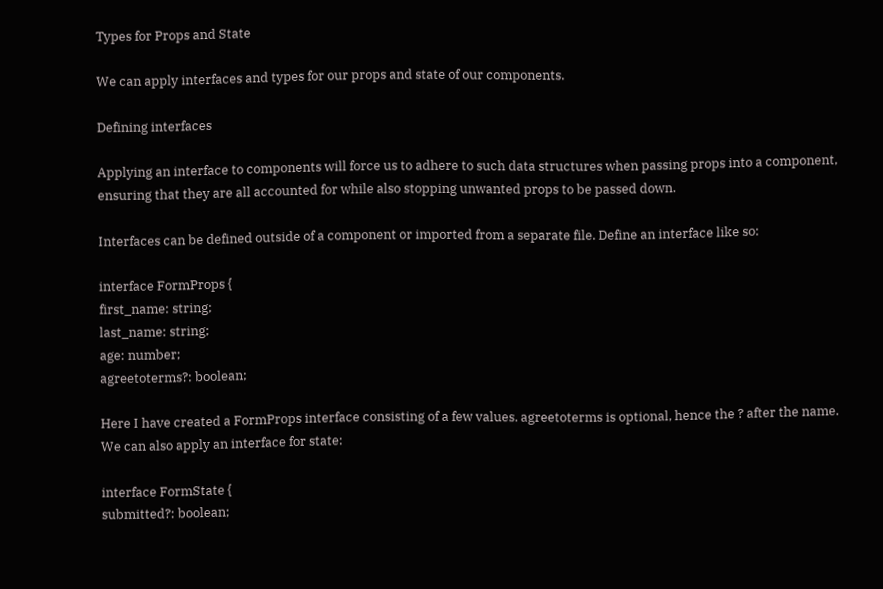Types for Props and State

We can apply interfaces and types for our props and state of our components.

Defining interfaces

Applying an interface to components will force us to adhere to such data structures when passing props into a component, ensuring that they are all accounted for while also stopping unwanted props to be passed down.

Interfaces can be defined outside of a component or imported from a separate file. Define an interface like so:

interface FormProps {
first_name: string;
last_name: string;
age: number;
agreetoterms?: boolean;

Here I have created a FormProps interface consisting of a few values. agreetoterms is optional, hence the ? after the name. We can also apply an interface for state:

interface FormState {
submitted?: boolean;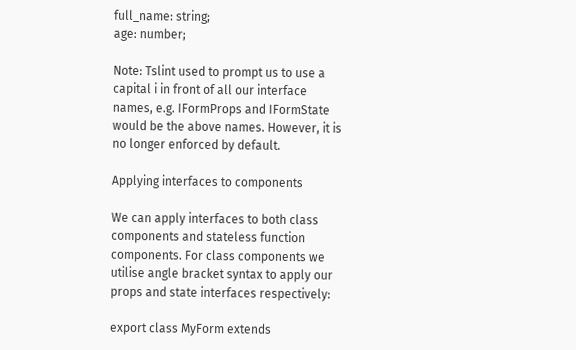full_name: string;
age: number;

Note: Tslint used to prompt us to use a capital i in front of all our interface names, e.g. IFormProps and IFormState would be the above names. However, it is no longer enforced by default.

Applying interfaces to components

We can apply interfaces to both class components and stateless function components. For class components we utilise angle bracket syntax to apply our props and state interfaces respectively:

export class MyForm extends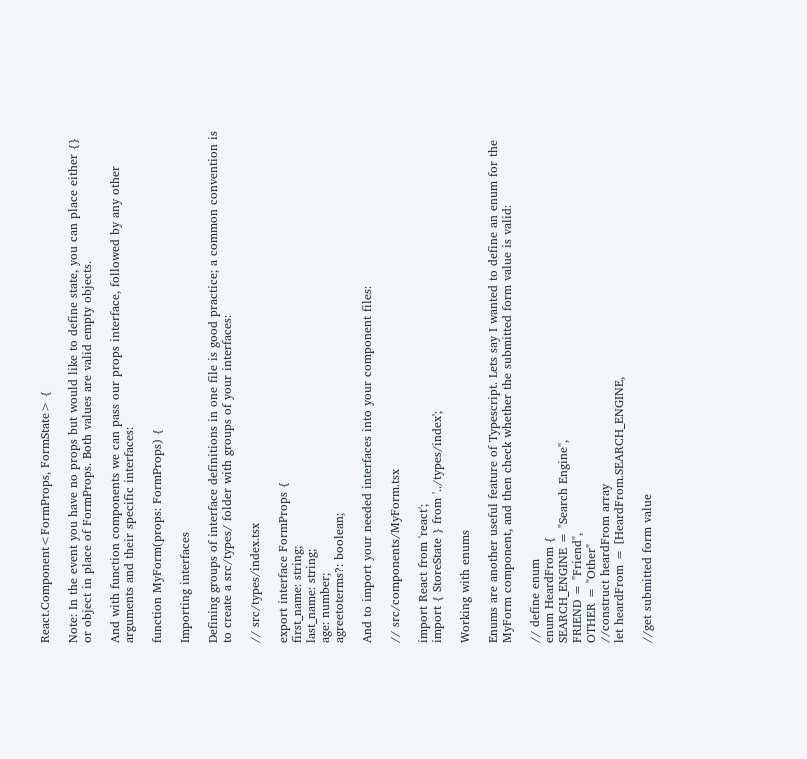React.Component<FormProps, FormState> {

Note: In the event you have no props but would like to define state, you can place either {} or object in place of FormProps. Both values are valid empty objects.

And with function components we can pass our props interface, followed by any other arguments and their specific interfaces:

function MyForm(props: FormProps) {

Importing interfaces

Defining groups of interface definitions in one file is good practice; a common convention is to create a src/types/ folder with groups of your interfaces:

// src/types/index.tsx

export interface FormProps {
first_name: string;
last_name: string;
age: number;
agreetoterms?: boolean;

And to import your needed interfaces into your component files:

// src/components/MyForm.tsx

import React from 'react';
import { StoreState } from '../types/index';

Working with enums

Enums are another useful feature of Typescript. Lets say I wanted to define an enum for the MyForm component, and then check whether the submitted form value is valid:

// define enum
enum HeardFrom {
SEARCH_ENGINE = "Search Engine",
FRIEND = "Friend",
OTHER = "Other"
//construct heardFrom array
let heardFrom = [HeardFrom.SEARCH_ENGINE,

//get submitted form value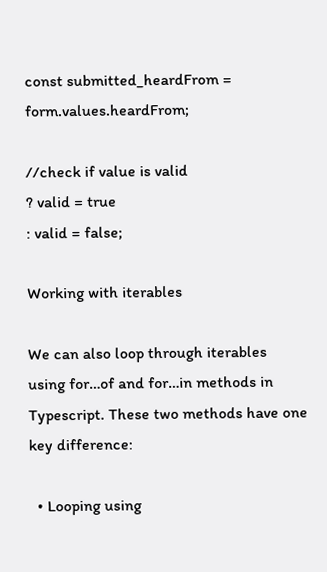const submitted_heardFrom = form.values.heardFrom;

//check if value is valid
? valid = true
: valid = false;

Working with iterables

We can also loop through iterables using for…of and for…in methods in Typescript. These two methods have one key difference:

  • Looping using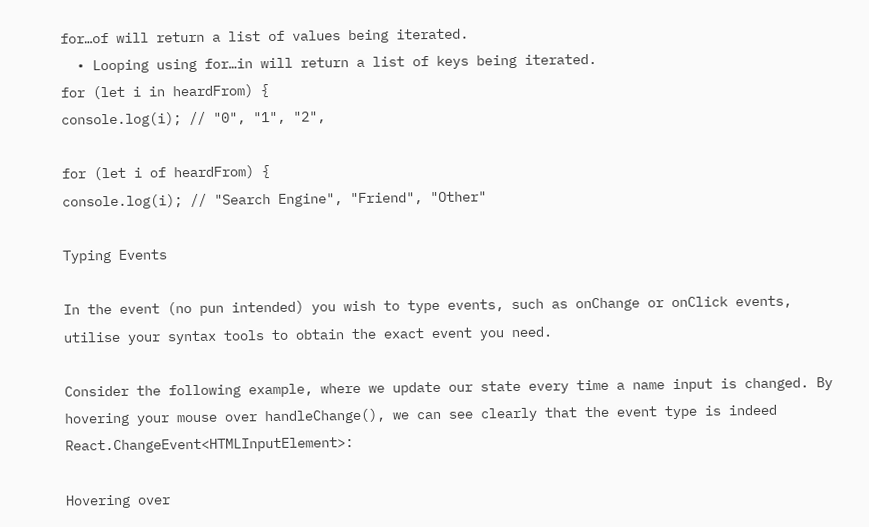for…of will return a list of values being iterated.
  • Looping using for…in will return a list of keys being iterated.
for (let i in heardFrom) {
console.log(i); // "0", "1", "2",

for (let i of heardFrom) {
console.log(i); // "Search Engine", "Friend", "Other"

Typing Events

In the event (no pun intended) you wish to type events, such as onChange or onClick events, utilise your syntax tools to obtain the exact event you need.

Consider the following example, where we update our state every time a name input is changed. By hovering your mouse over handleChange(), we can see clearly that the event type is indeed React.ChangeEvent<HTMLInputElement>:

Hovering over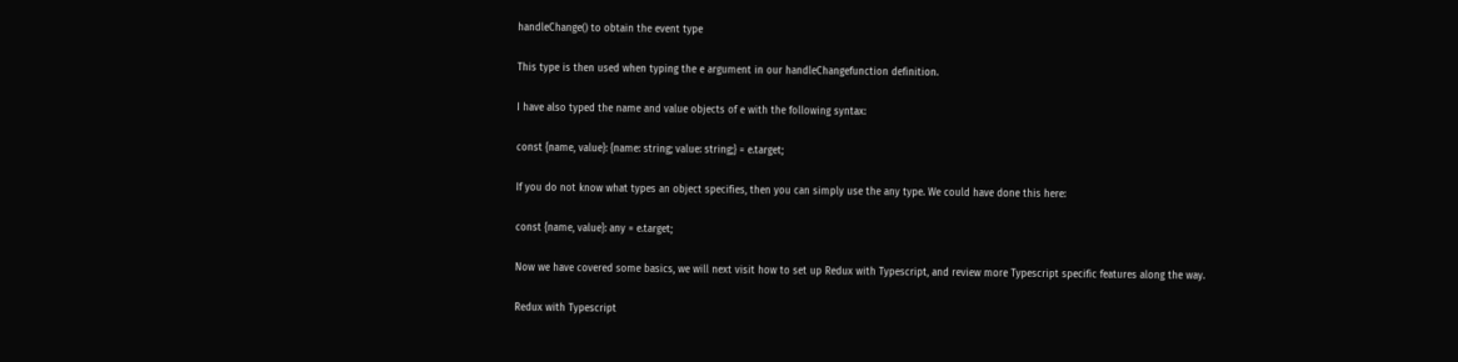handleChange() to obtain the event type

This type is then used when typing the e argument in our handleChangefunction definition.

I have also typed the name and value objects of e with the following syntax:

const {name, value}: {name: string; value: string;} = e.target;

If you do not know what types an object specifies, then you can simply use the any type. We could have done this here:

const {name, value}: any = e.target;

Now we have covered some basics, we will next visit how to set up Redux with Typescript, and review more Typescript specific features along the way.

Redux with Typescript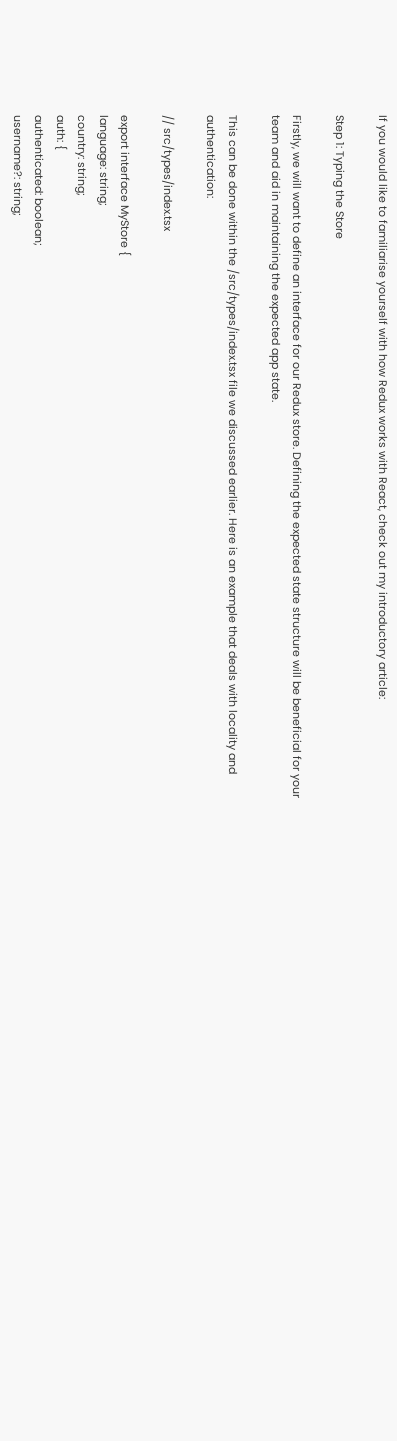If you would like to familiarise yourself with how Redux works with React, check out my introductory article:

Step 1: Typing the Store

Firstly, we will want to define an interface for our Redux store. Defining the expected state structure will be beneficial for your team and aid in maintaining the expected app state.

This can be done within the /src/types/index.tsx file we discussed earlier. Here is an example that deals with locality and authentication:

// src/types/index.tsx

export interface MyStore {
language: string;
country: string;
auth: {
authenticated: boolean;
username?: string;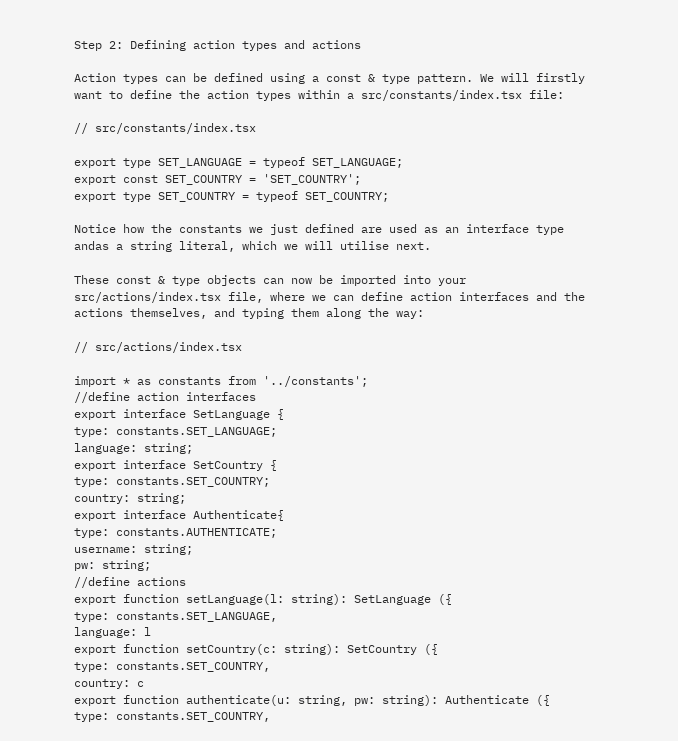Step 2: Defining action types and actions

Action types can be defined using a const & type pattern. We will firstly want to define the action types within a src/constants/index.tsx file:

// src/constants/index.tsx

export type SET_LANGUAGE = typeof SET_LANGUAGE;
export const SET_COUNTRY = 'SET_COUNTRY';
export type SET_COUNTRY = typeof SET_COUNTRY;

Notice how the constants we just defined are used as an interface type andas a string literal, which we will utilise next.

These const & type objects can now be imported into your src/actions/index.tsx file, where we can define action interfaces and the actions themselves, and typing them along the way:

// src/actions/index.tsx

import * as constants from '../constants';
//define action interfaces
export interface SetLanguage {
type: constants.SET_LANGUAGE;
language: string;
export interface SetCountry {
type: constants.SET_COUNTRY;
country: string;
export interface Authenticate{
type: constants.AUTHENTICATE;
username: string;
pw: string;
//define actions
export function setLanguage(l: string): SetLanguage ({
type: constants.SET_LANGUAGE,
language: l
export function setCountry(c: string): SetCountry ({
type: constants.SET_COUNTRY,
country: c
export function authenticate(u: string, pw: string): Authenticate ({
type: constants.SET_COUNTRY,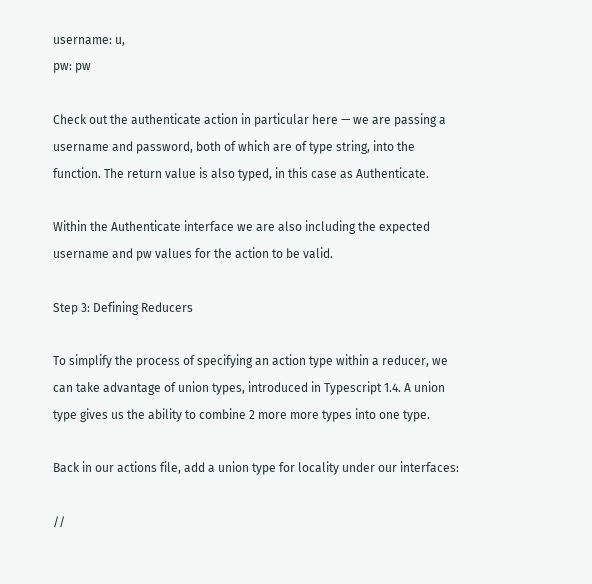username: u,
pw: pw

Check out the authenticate action in particular here — we are passing a username and password, both of which are of type string, into the function. The return value is also typed, in this case as Authenticate.

Within the Authenticate interface we are also including the expected username and pw values for the action to be valid.

Step 3: Defining Reducers

To simplify the process of specifying an action type within a reducer, we can take advantage of union types, introduced in Typescript 1.4. A union type gives us the ability to combine 2 more more types into one type.

Back in our actions file, add a union type for locality under our interfaces:

//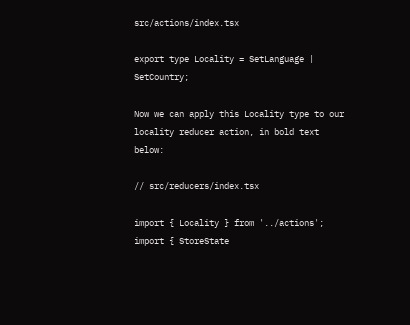src/actions/index.tsx

export type Locality = SetLanguage | SetCountry;

Now we can apply this Locality type to our locality reducer action, in bold text below:

// src/reducers/index.tsx

import { Locality } from '../actions';
import { StoreState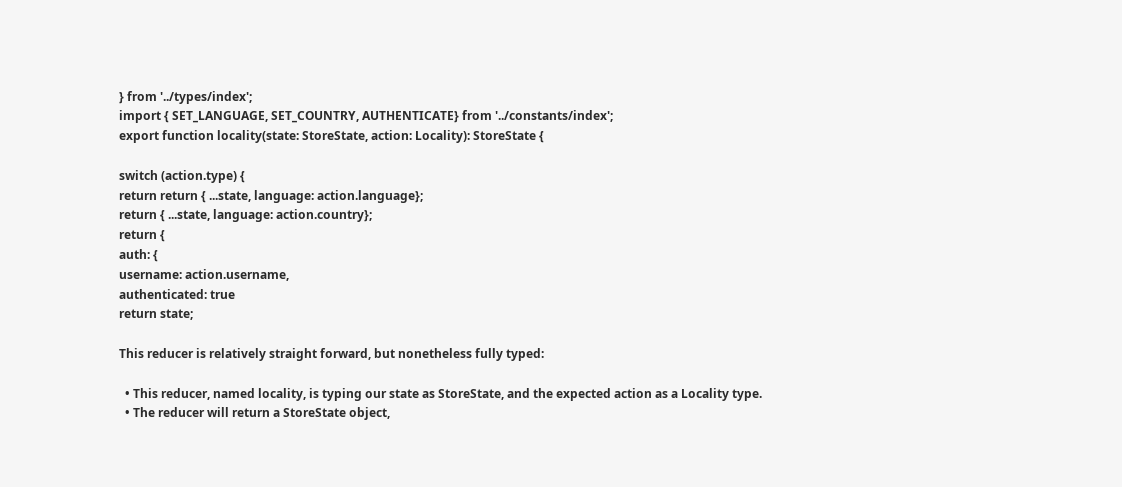} from '../types/index';
import { SET_LANGUAGE, SET_COUNTRY, AUTHENTICATE} from '../constants/index';
export function locality(state: StoreState, action: Locality): StoreState {

switch (action.type) {
return return { ...state, language: action.language};
return { ...state, language: action.country};
return {
auth: {
username: action.username,
authenticated: true
return state;

This reducer is relatively straight forward, but nonetheless fully typed:

  • This reducer, named locality, is typing our state as StoreState, and the expected action as a Locality type.
  • The reducer will return a StoreState object,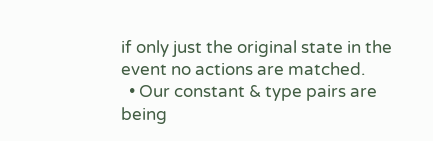if only just the original state in the event no actions are matched.
  • Our constant & type pairs are being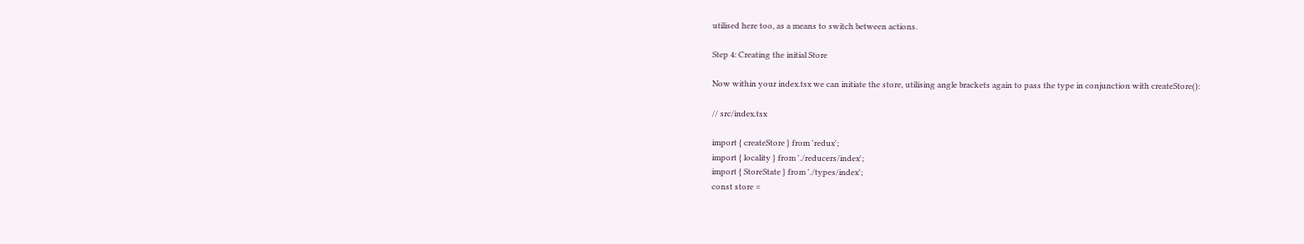utilised here too, as a means to switch between actions.

Step 4: Creating the initial Store

Now within your index.tsx we can initiate the store, utilising angle brackets again to pass the type in conjunction with createStore():

// src/index.tsx

import { createStore } from 'redux';
import { locality } from './reducers/index';
import { StoreState } from './types/index';
const store =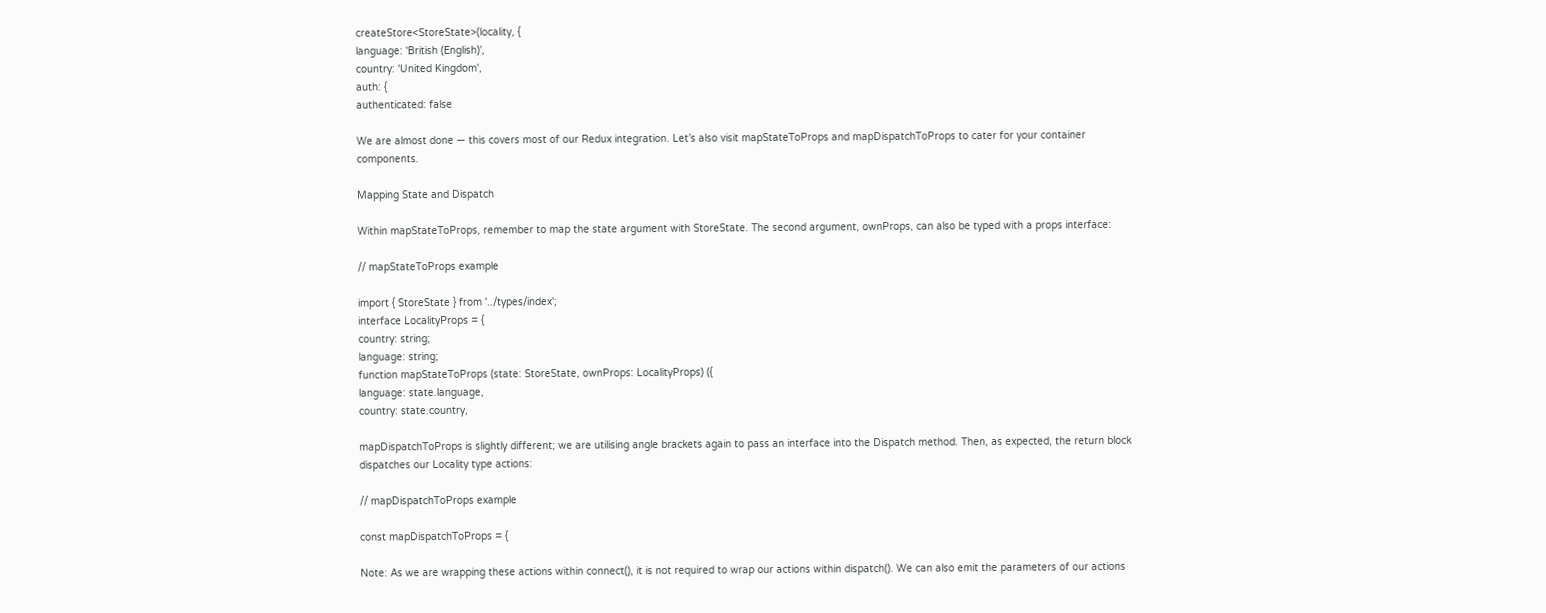createStore<StoreState>(locality, {
language: 'British (English)',
country: 'United Kingdom',
auth: {
authenticated: false

We are almost done — this covers most of our Redux integration. Let’s also visit mapStateToProps and mapDispatchToProps to cater for your container components.

Mapping State and Dispatch

Within mapStateToProps, remember to map the state argument with StoreState. The second argument, ownProps, can also be typed with a props interface:

// mapStateToProps example

import { StoreState } from '../types/index';
interface LocalityProps = {
country: string;
language: string;
function mapStateToProps (state: StoreState, ownProps: LocalityProps) ({
language: state.language,
country: state.country,

mapDispatchToProps is slightly different; we are utilising angle brackets again to pass an interface into the Dispatch method. Then, as expected, the return block dispatches our Locality type actions:

// mapDispatchToProps example

const mapDispatchToProps = {

Note: As we are wrapping these actions within connect(), it is not required to wrap our actions within dispatch(). We can also emit the parameters of our actions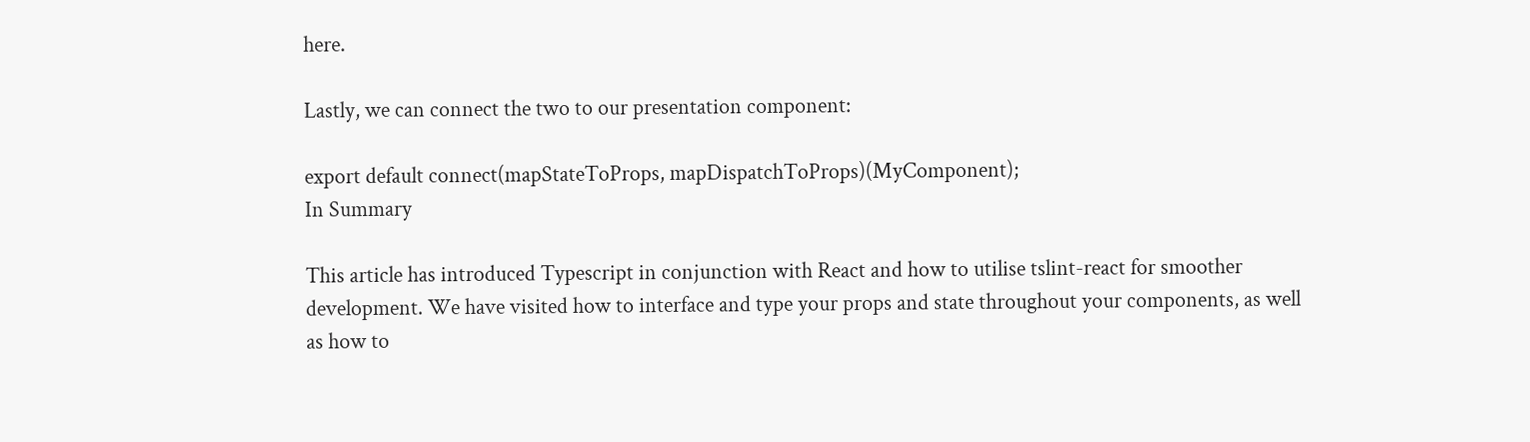here.

Lastly, we can connect the two to our presentation component:

export default connect(mapStateToProps, mapDispatchToProps)(MyComponent);
In Summary

This article has introduced Typescript in conjunction with React and how to utilise tslint-react for smoother development. We have visited how to interface and type your props and state throughout your components, as well as how to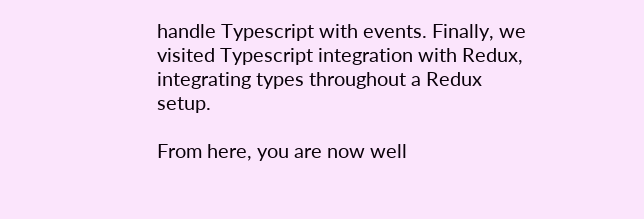handle Typescript with events. Finally, we visited Typescript integration with Redux, integrating types throughout a Redux setup.

From here, you are now well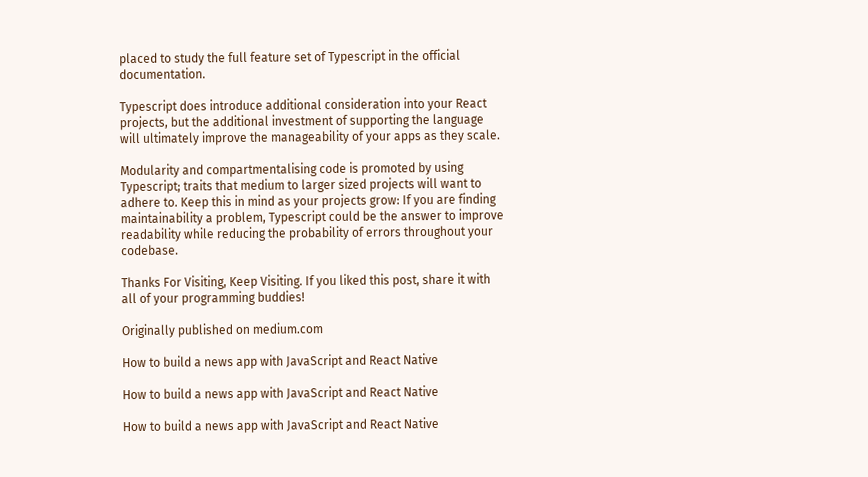placed to study the full feature set of Typescript in the official documentation.

Typescript does introduce additional consideration into your React projects, but the additional investment of supporting the language will ultimately improve the manageability of your apps as they scale.

Modularity and compartmentalising code is promoted by using Typescript; traits that medium to larger sized projects will want to adhere to. Keep this in mind as your projects grow: If you are finding maintainability a problem, Typescript could be the answer to improve readability while reducing the probability of errors throughout your codebase.

Thanks For Visiting, Keep Visiting. If you liked this post, share it with all of your programming buddies!

Originally published on medium.com

How to build a news app with JavaScript and React Native

How to build a news app with JavaScript and React Native

How to build a news app with JavaScript and React Native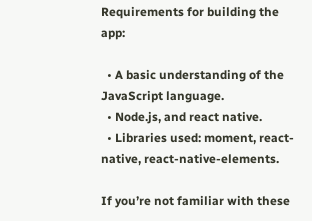Requirements for building the app:

  • A basic understanding of the JavaScript language.
  • Node.js, and react native.
  • Libraries used: moment, react-native, react-native-elements.

If you’re not familiar with these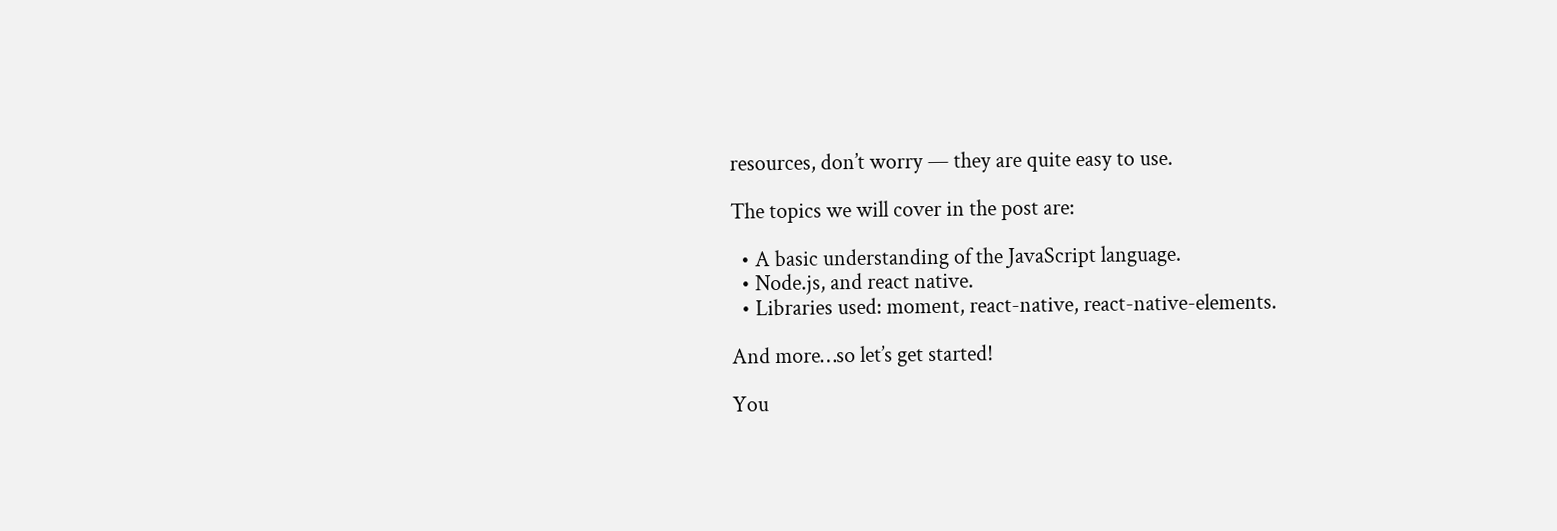resources, don’t worry — they are quite easy to use.

The topics we will cover in the post are:

  • A basic understanding of the JavaScript language.
  • Node.js, and react native.
  • Libraries used: moment, react-native, react-native-elements.

And more…so let’s get started!

You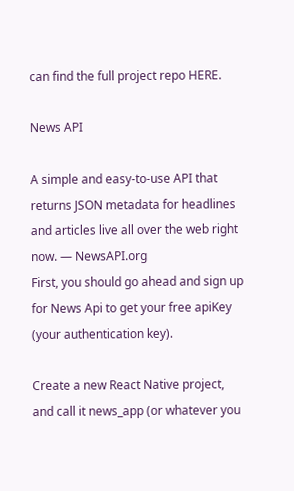can find the full project repo HERE.

News API

A simple and easy-to-use API that returns JSON metadata for headlines and articles live all over the web right now. — NewsAPI.org
First, you should go ahead and sign up for News Api to get your free apiKey (your authentication key).

Create a new React Native project, and call it news_app (or whatever you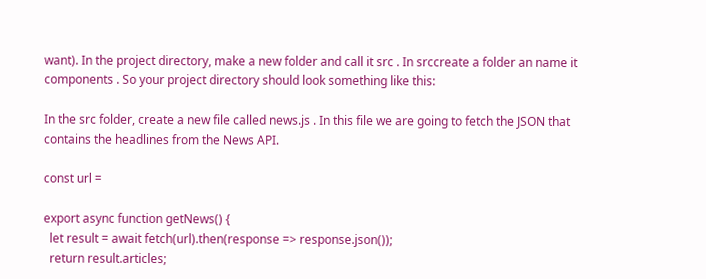want). In the project directory, make a new folder and call it src . In srccreate a folder an name it components . So your project directory should look something like this:

In the src folder, create a new file called news.js . In this file we are going to fetch the JSON that contains the headlines from the News API.

const url =

export async function getNews() {
  let result = await fetch(url).then(response => response.json());
  return result.articles;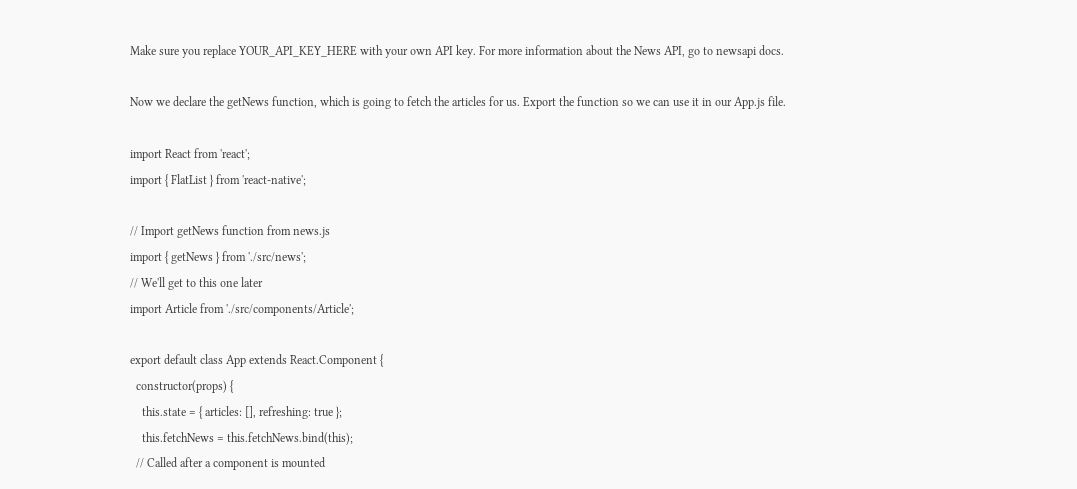Make sure you replace YOUR_API_KEY_HERE with your own API key. For more information about the News API, go to newsapi docs.

Now we declare the getNews function, which is going to fetch the articles for us. Export the function so we can use it in our App.js file.

import React from 'react';
import { FlatList } from 'react-native';

// Import getNews function from news.js
import { getNews } from './src/news';
// We'll get to this one later
import Article from './src/components/Article';

export default class App extends React.Component {
  constructor(props) {
    this.state = { articles: [], refreshing: true };
    this.fetchNews = this.fetchNews.bind(this);
  // Called after a component is mounted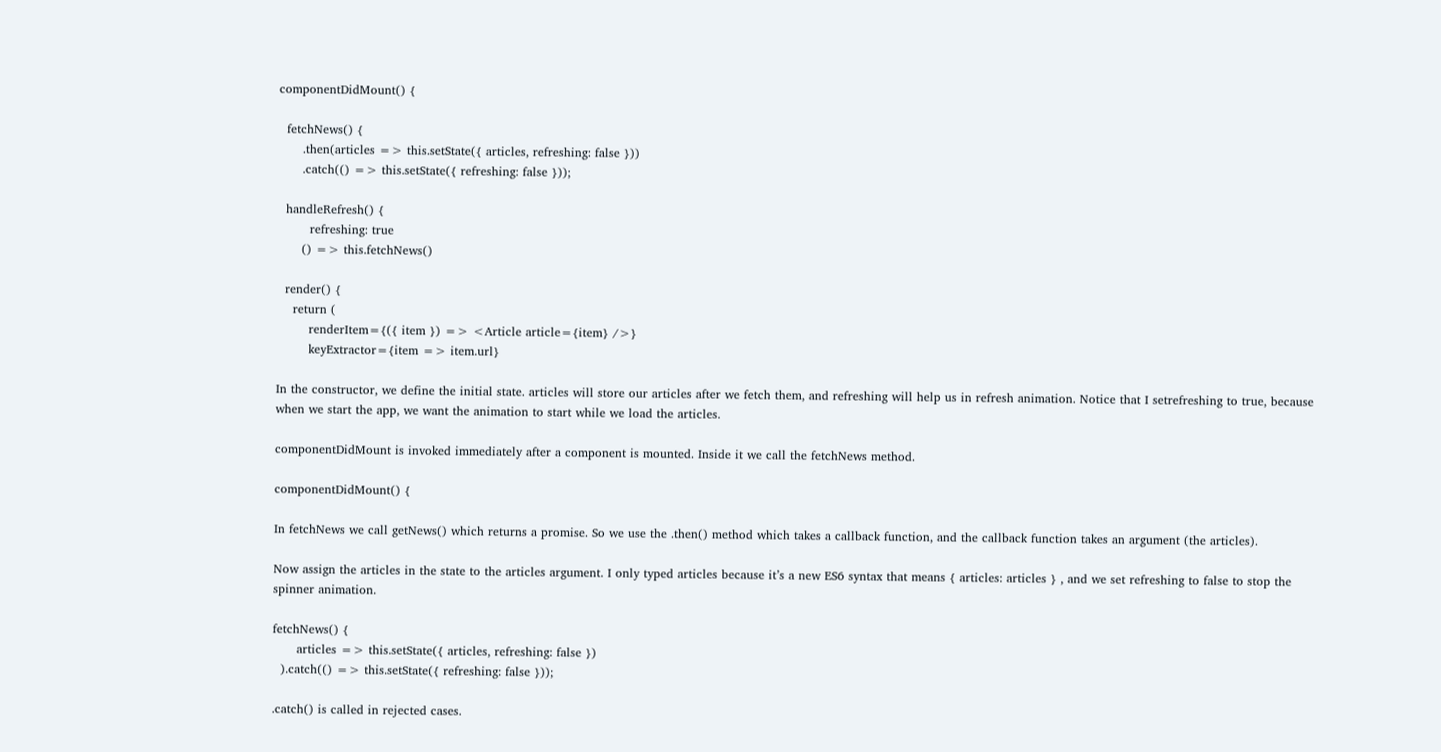componentDidMount() {

  fetchNews() {
      .then(articles => this.setState({ articles, refreshing: false }))
      .catch(() => this.setState({ refreshing: false }));

  handleRefresh() {
        refreshing: true
      () => this.fetchNews()

  render() {
    return (
        renderItem={({ item }) => <Article article={item} />}
        keyExtractor={item => item.url}

In the constructor, we define the initial state. articles will store our articles after we fetch them, and refreshing will help us in refresh animation. Notice that I setrefreshing to true, because when we start the app, we want the animation to start while we load the articles.

componentDidMount is invoked immediately after a component is mounted. Inside it we call the fetchNews method.

componentDidMount() {

In fetchNews we call getNews() which returns a promise. So we use the .then() method which takes a callback function, and the callback function takes an argument (the articles).

Now assign the articles in the state to the articles argument. I only typed articles because it’s a new ES6 syntax that means { articles: articles } , and we set refreshing to false to stop the spinner animation.

fetchNews() {
      articles => this.setState({ articles, refreshing: false })
  ).catch(() => this.setState({ refreshing: false }));

.catch() is called in rejected cases.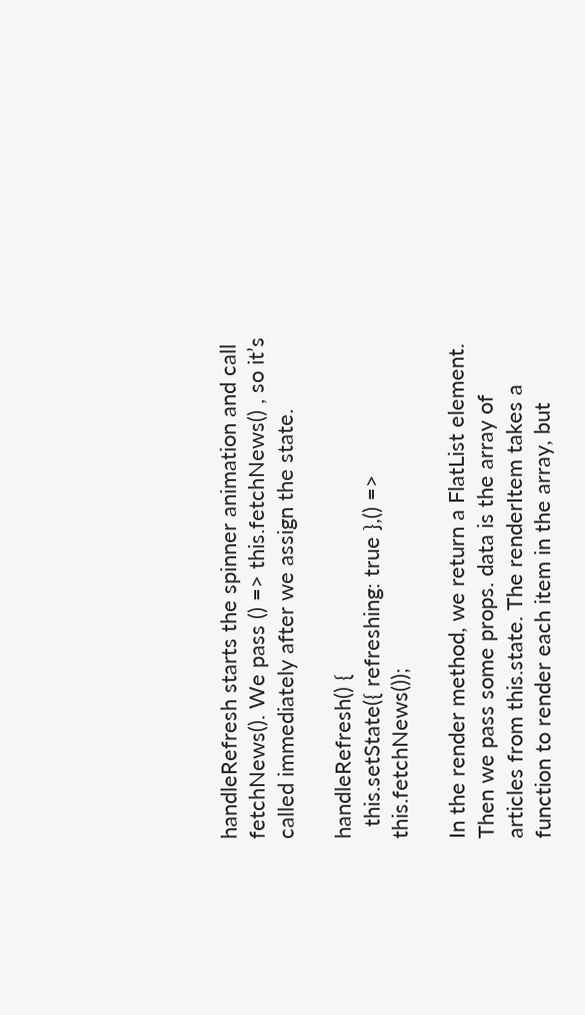handleRefresh starts the spinner animation and call fetchNews(). We pass () => this.fetchNews() , so it’s called immediately after we assign the state.

handleRefresh() {
  this.setState({ refreshing: true },() => this.fetchNews());

In the render method, we return a FlatList element. Then we pass some props. data is the array of articles from this.state. The renderItem takes a function to render each item in the array, but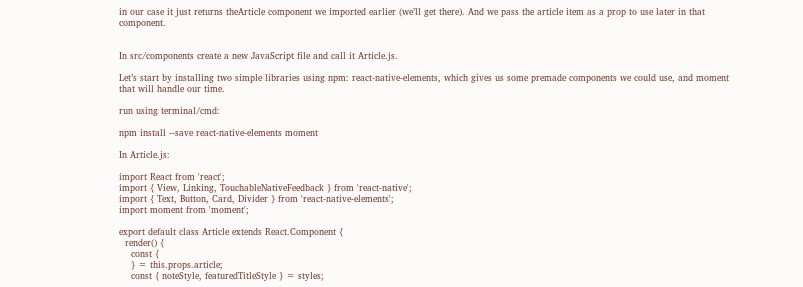in our case it just returns theArticle component we imported earlier (we’ll get there). And we pass the article item as a prop to use later in that component.


In src/components create a new JavaScript file and call it Article.js.

Let’s start by installing two simple libraries using npm: react-native-elements, which gives us some premade components we could use, and moment that will handle our time.

run using terminal/cmd:

npm install --save react-native-elements moment

In Article.js:

import React from 'react';
import { View, Linking, TouchableNativeFeedback } from 'react-native';
import { Text, Button, Card, Divider } from 'react-native-elements';
import moment from 'moment';

export default class Article extends React.Component {
  render() {
    const {
    } = this.props.article;
    const { noteStyle, featuredTitleStyle } = styles;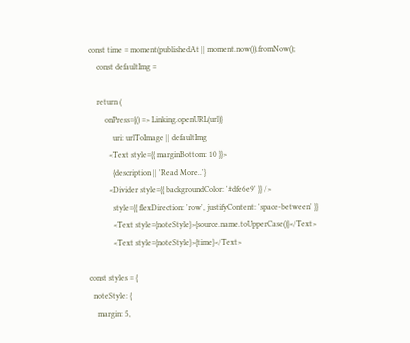const time = moment(publishedAt || moment.now()).fromNow();
    const defaultImg =

    return (
        onPress={() => Linking.openURL(url)}
            uri: urlToImage || defaultImg
          <Text style={{ marginBottom: 10 }}>
            {description || 'Read More..'}
          <Divider style={{ backgroundColor: '#dfe6e9' }} />
            style={{ flexDirection: 'row', justifyContent: 'space-between' }}
            <Text style={noteStyle}>{source.name.toUpperCase()}</Text>
            <Text style={noteStyle}>{time}</Text>

const styles = {
  noteStyle: {
    margin: 5,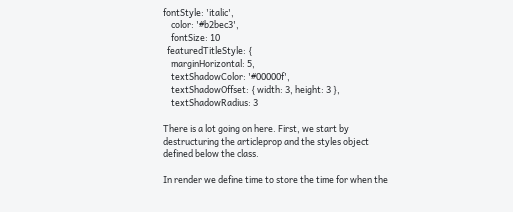fontStyle: 'italic',
    color: '#b2bec3',
    fontSize: 10
  featuredTitleStyle: {
    marginHorizontal: 5,
    textShadowColor: '#00000f',
    textShadowOffset: { width: 3, height: 3 },
    textShadowRadius: 3

There is a lot going on here. First, we start by destructuring the articleprop and the styles object defined below the class.

In render we define time to store the time for when the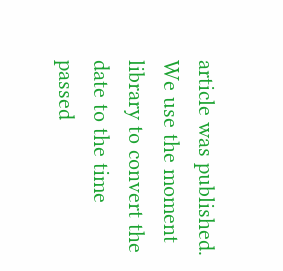article was published. We use the moment library to convert the date to the time passed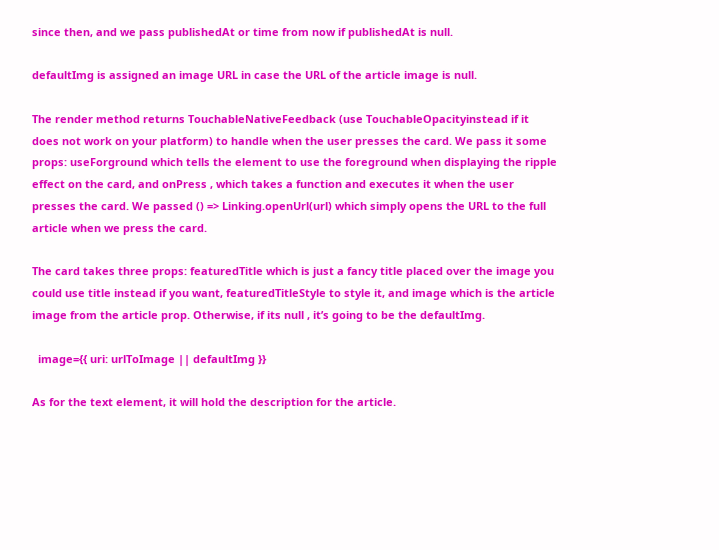since then, and we pass publishedAt or time from now if publishedAt is null.

defaultImg is assigned an image URL in case the URL of the article image is null.

The render method returns TouchableNativeFeedback (use TouchableOpacityinstead if it does not work on your platform) to handle when the user presses the card. We pass it some props: useForground which tells the element to use the foreground when displaying the ripple effect on the card, and onPress , which takes a function and executes it when the user presses the card. We passed () => Linking.openUrl(url) which simply opens the URL to the full article when we press the card.

The card takes three props: featuredTitle which is just a fancy title placed over the image you could use title instead if you want, featuredTitleStyle to style it, and image which is the article image from the article prop. Otherwise, if its null , it’s going to be the defaultImg.

  image={{ uri: urlToImage || defaultImg }}

As for the text element, it will hold the description for the article.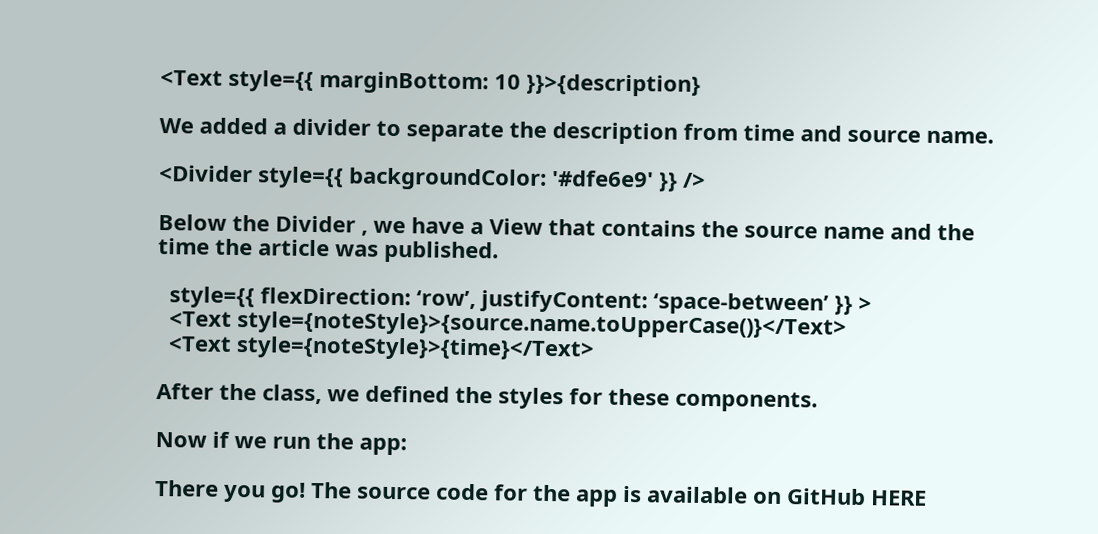<Text style={{ marginBottom: 10 }}>{description}

We added a divider to separate the description from time and source name.

<Divider style={{ backgroundColor: '#dfe6e9' }} />

Below the Divider , we have a View that contains the source name and the time the article was published.

  style={{ flexDirection: ‘row’, justifyContent: ‘space-between’ }} >
  <Text style={noteStyle}>{source.name.toUpperCase()}</Text>
  <Text style={noteStyle}>{time}</Text>

After the class, we defined the styles for these components.

Now if we run the app:

There you go! The source code for the app is available on GitHub HERE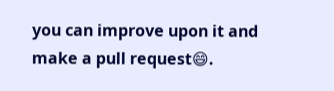you can improve upon it and make a pull request😄.